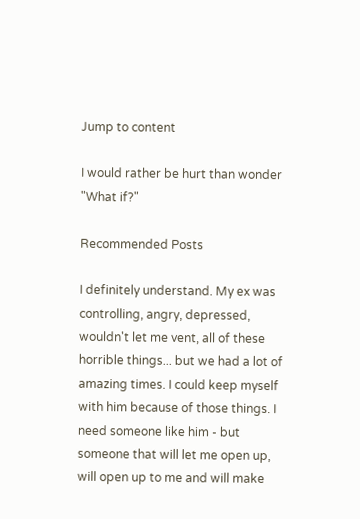Jump to content

I would rather be hurt than wonder "What if?"

Recommended Posts

I definitely understand. My ex was controlling, angry, depressed, wouldn't let me vent, all of these horrible things... but we had a lot of amazing times. I could keep myself with him because of those things. I need someone like him - but someone that will let me open up, will open up to me and will make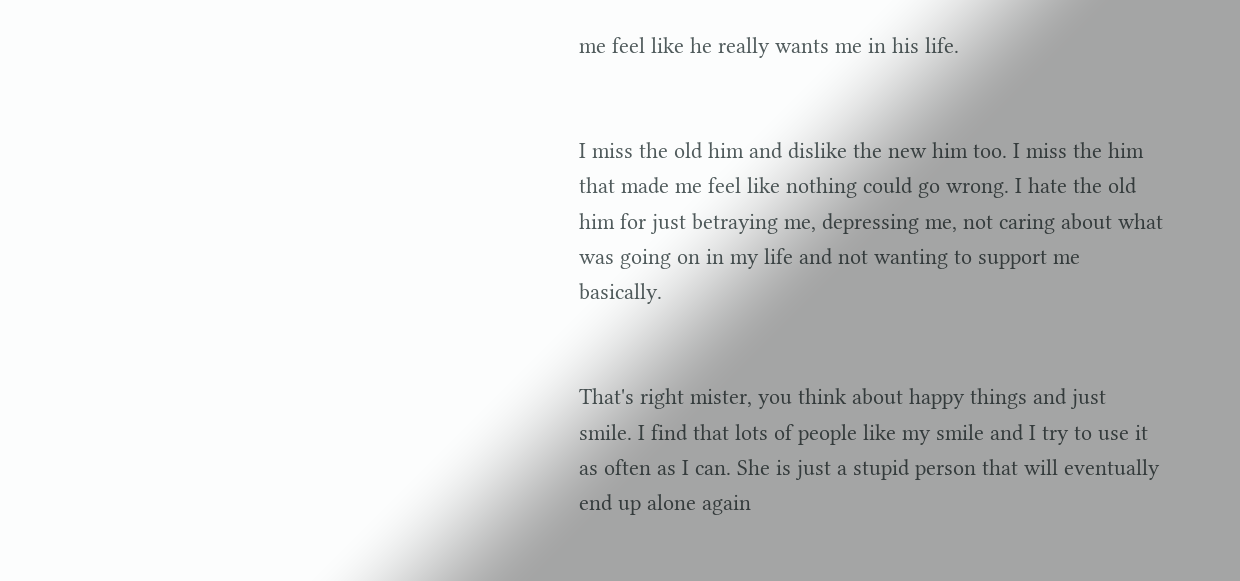me feel like he really wants me in his life.


I miss the old him and dislike the new him too. I miss the him that made me feel like nothing could go wrong. I hate the old him for just betraying me, depressing me, not caring about what was going on in my life and not wanting to support me basically.


That's right mister, you think about happy things and just smile. I find that lots of people like my smile and I try to use it as often as I can. She is just a stupid person that will eventually end up alone again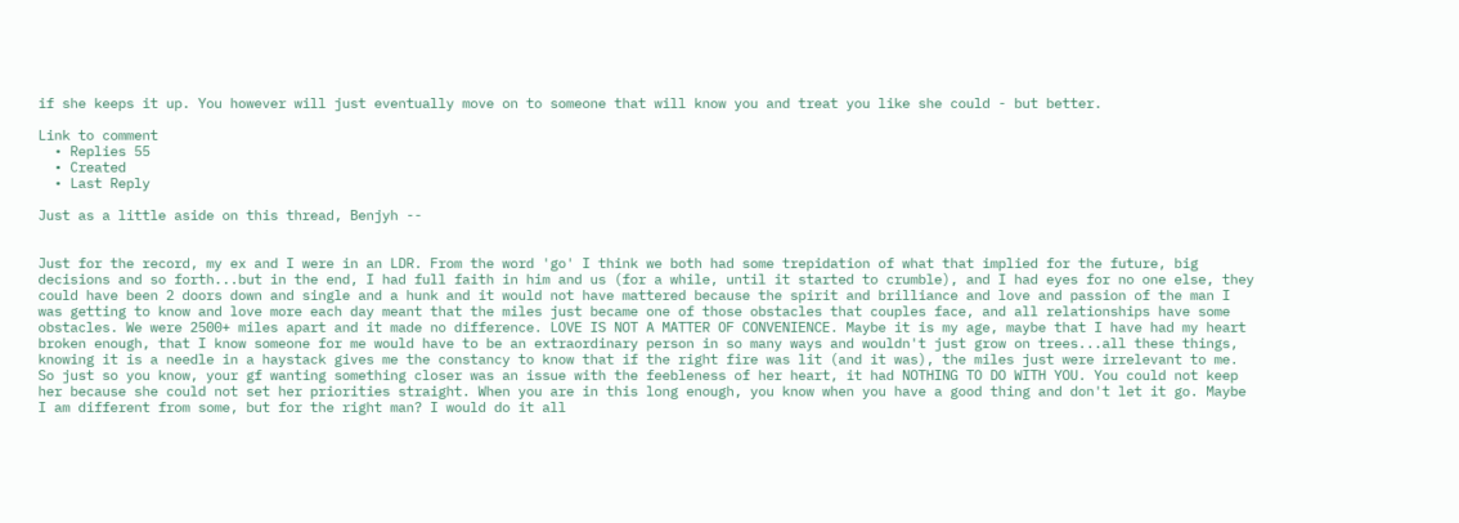if she keeps it up. You however will just eventually move on to someone that will know you and treat you like she could - but better.

Link to comment
  • Replies 55
  • Created
  • Last Reply

Just as a little aside on this thread, Benjyh --


Just for the record, my ex and I were in an LDR. From the word 'go' I think we both had some trepidation of what that implied for the future, big decisions and so forth...but in the end, I had full faith in him and us (for a while, until it started to crumble), and I had eyes for no one else, they could have been 2 doors down and single and a hunk and it would not have mattered because the spirit and brilliance and love and passion of the man I was getting to know and love more each day meant that the miles just became one of those obstacles that couples face, and all relationships have some obstacles. We were 2500+ miles apart and it made no difference. LOVE IS NOT A MATTER OF CONVENIENCE. Maybe it is my age, maybe that I have had my heart broken enough, that I know someone for me would have to be an extraordinary person in so many ways and wouldn't just grow on trees...all these things, knowing it is a needle in a haystack gives me the constancy to know that if the right fire was lit (and it was), the miles just were irrelevant to me. So just so you know, your gf wanting something closer was an issue with the feebleness of her heart, it had NOTHING TO DO WITH YOU. You could not keep her because she could not set her priorities straight. When you are in this long enough, you know when you have a good thing and don't let it go. Maybe I am different from some, but for the right man? I would do it all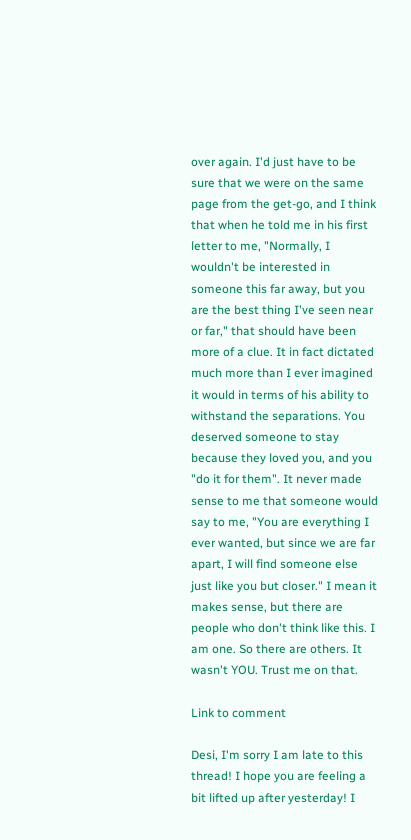over again. I'd just have to be sure that we were on the same page from the get-go, and I think that when he told me in his first letter to me, "Normally, I wouldn't be interested in someone this far away, but you are the best thing I've seen near or far," that should have been more of a clue. It in fact dictated much more than I ever imagined it would in terms of his ability to withstand the separations. You deserved someone to stay because they loved you, and you "do it for them". It never made sense to me that someone would say to me, "You are everything I ever wanted, but since we are far apart, I will find someone else just like you but closer." I mean it makes sense, but there are people who don't think like this. I am one. So there are others. It wasn't YOU. Trust me on that.

Link to comment

Desi, I'm sorry I am late to this thread! I hope you are feeling a bit lifted up after yesterday! I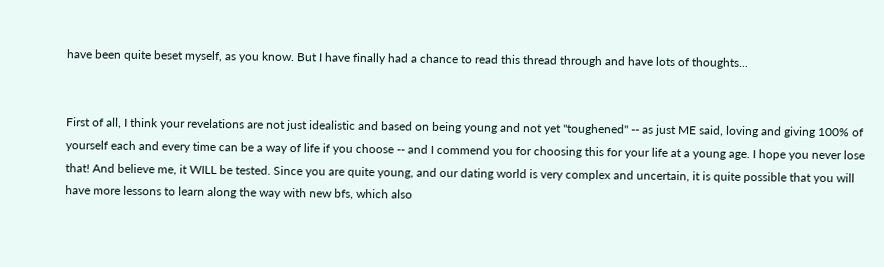have been quite beset myself, as you know. But I have finally had a chance to read this thread through and have lots of thoughts...


First of all, I think your revelations are not just idealistic and based on being young and not yet "toughened" -- as just ME said, loving and giving 100% of yourself each and every time can be a way of life if you choose -- and I commend you for choosing this for your life at a young age. I hope you never lose that! And believe me, it WILL be tested. Since you are quite young, and our dating world is very complex and uncertain, it is quite possible that you will have more lessons to learn along the way with new bfs, which also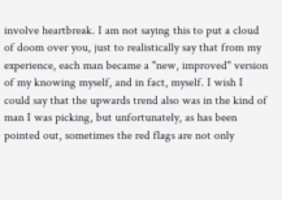involve heartbreak. I am not saying this to put a cloud of doom over you, just to realistically say that from my experience, each man became a "new, improved" version of my knowing myself, and in fact, myself. I wish I could say that the upwards trend also was in the kind of man I was picking, but unfortunately, as has been pointed out, sometimes the red flags are not only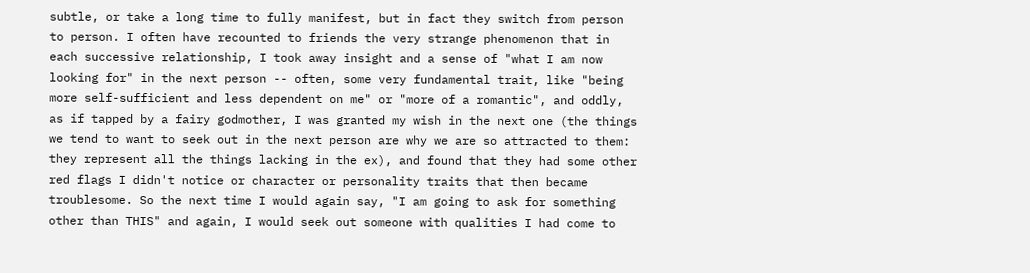subtle, or take a long time to fully manifest, but in fact they switch from person to person. I often have recounted to friends the very strange phenomenon that in each successive relationship, I took away insight and a sense of "what I am now looking for" in the next person -- often, some very fundamental trait, like "being more self-sufficient and less dependent on me" or "more of a romantic", and oddly, as if tapped by a fairy godmother, I was granted my wish in the next one (the things we tend to want to seek out in the next person are why we are so attracted to them: they represent all the things lacking in the ex), and found that they had some other red flags I didn't notice or character or personality traits that then became troublesome. So the next time I would again say, "I am going to ask for something other than THIS" and again, I would seek out someone with qualities I had come to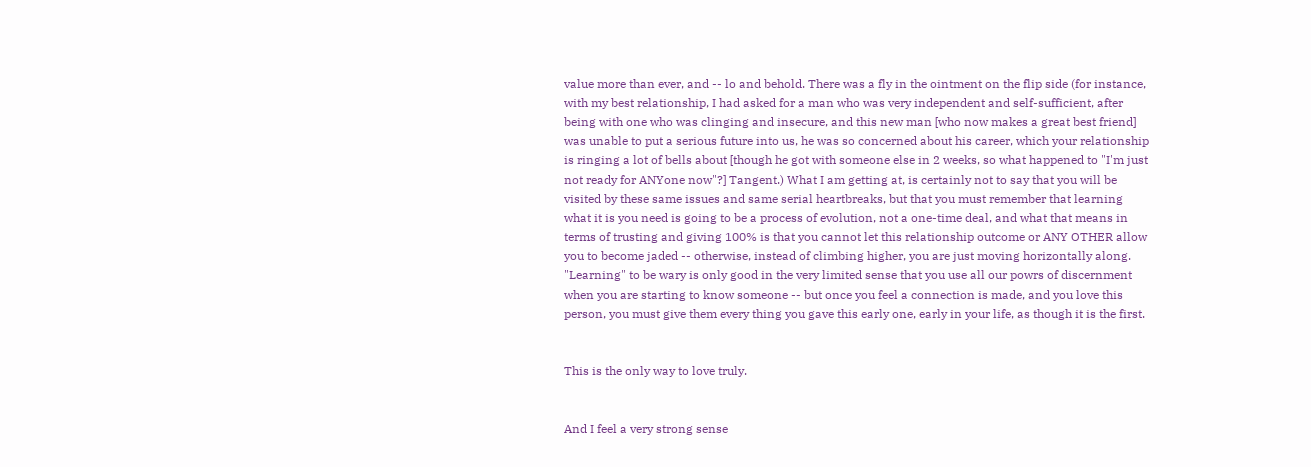value more than ever, and -- lo and behold. There was a fly in the ointment on the flip side (for instance, with my best relationship, I had asked for a man who was very independent and self-sufficient, after being with one who was clinging and insecure, and this new man [who now makes a great best friend] was unable to put a serious future into us, he was so concerned about his career, which your relationship is ringing a lot of bells about [though he got with someone else in 2 weeks, so what happened to "I'm just not ready for ANYone now"?] Tangent.) What I am getting at, is certainly not to say that you will be visited by these same issues and same serial heartbreaks, but that you must remember that learning what it is you need is going to be a process of evolution, not a one-time deal, and what that means in terms of trusting and giving 100% is that you cannot let this relationship outcome or ANY OTHER allow you to become jaded -- otherwise, instead of climbing higher, you are just moving horizontally along. "Learning" to be wary is only good in the very limited sense that you use all our powrs of discernment when you are starting to know someone -- but once you feel a connection is made, and you love this person, you must give them every thing you gave this early one, early in your life, as though it is the first.


This is the only way to love truly.


And I feel a very strong sense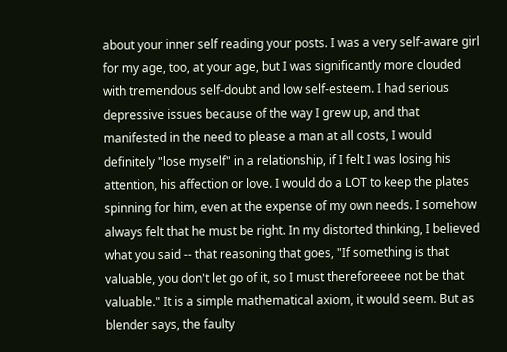about your inner self reading your posts. I was a very self-aware girl for my age, too, at your age, but I was significantly more clouded with tremendous self-doubt and low self-esteem. I had serious depressive issues because of the way I grew up, and that manifested in the need to please a man at all costs, I would definitely "lose myself" in a relationship, if I felt I was losing his attention, his affection or love. I would do a LOT to keep the plates spinning for him, even at the expense of my own needs. I somehow always felt that he must be right. In my distorted thinking, I believed what you said -- that reasoning that goes, "If something is that valuable, you don't let go of it, so I must thereforeeee not be that valuable." It is a simple mathematical axiom, it would seem. But as blender says, the faulty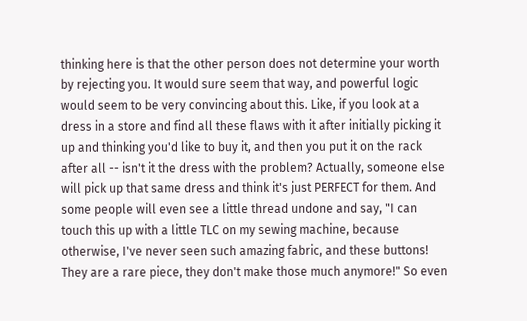thinking here is that the other person does not determine your worth by rejecting you. It would sure seem that way, and powerful logic would seem to be very convincing about this. Like, if you look at a dress in a store and find all these flaws with it after initially picking it up and thinking you'd like to buy it, and then you put it on the rack after all -- isn't it the dress with the problem? Actually, someone else will pick up that same dress and think it's just PERFECT for them. And some people will even see a little thread undone and say, "I can touch this up with a little TLC on my sewing machine, because otherwise, I've never seen such amazing fabric, and these buttons! They are a rare piece, they don't make those much anymore!" So even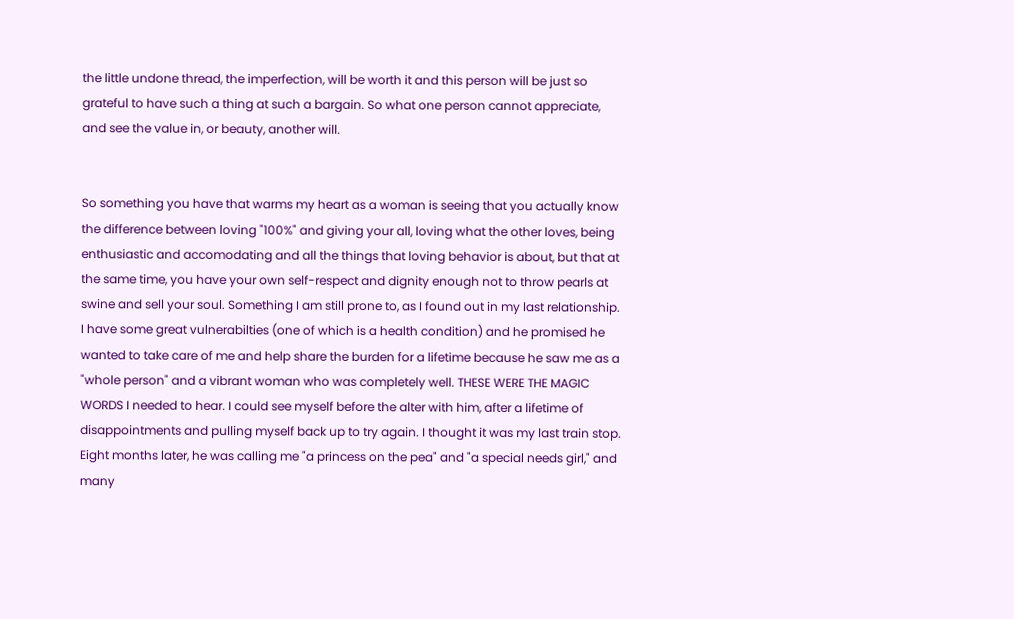the little undone thread, the imperfection, will be worth it and this person will be just so grateful to have such a thing at such a bargain. So what one person cannot appreciate, and see the value in, or beauty, another will.


So something you have that warms my heart as a woman is seeing that you actually know the difference between loving "100%" and giving your all, loving what the other loves, being enthusiastic and accomodating and all the things that loving behavior is about, but that at the same time, you have your own self-respect and dignity enough not to throw pearls at swine and sell your soul. Something I am still prone to, as I found out in my last relationship. I have some great vulnerabilties (one of which is a health condition) and he promised he wanted to take care of me and help share the burden for a lifetime because he saw me as a "whole person" and a vibrant woman who was completely well. THESE WERE THE MAGIC WORDS I needed to hear. I could see myself before the alter with him, after a lifetime of disappointments and pulling myself back up to try again. I thought it was my last train stop. Eight months later, he was calling me "a princess on the pea" and "a special needs girl," and many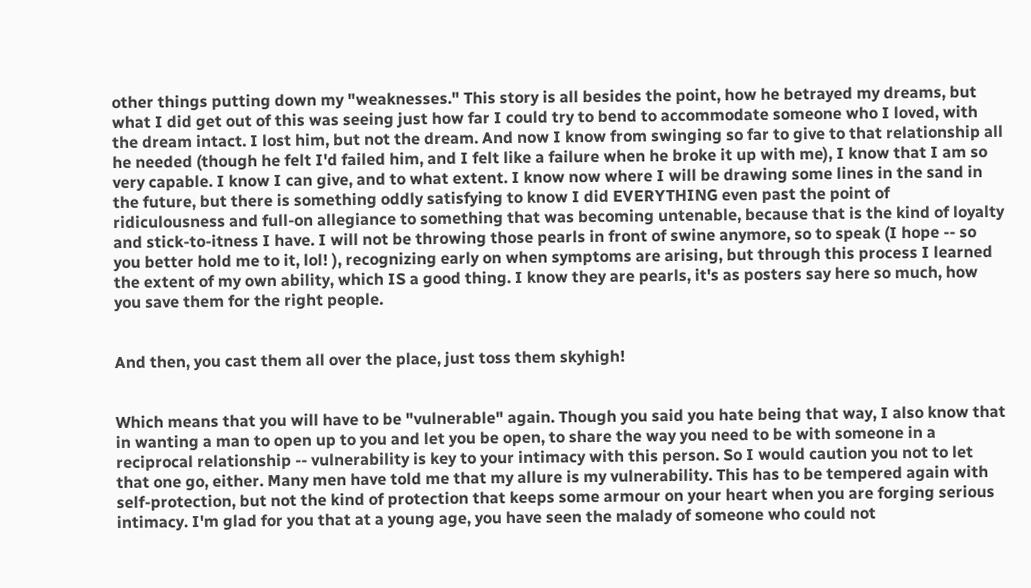other things putting down my "weaknesses." This story is all besides the point, how he betrayed my dreams, but what I did get out of this was seeing just how far I could try to bend to accommodate someone who I loved, with the dream intact. I lost him, but not the dream. And now I know from swinging so far to give to that relationship all he needed (though he felt I'd failed him, and I felt like a failure when he broke it up with me), I know that I am so very capable. I know I can give, and to what extent. I know now where I will be drawing some lines in the sand in the future, but there is something oddly satisfying to know I did EVERYTHING even past the point of ridiculousness and full-on allegiance to something that was becoming untenable, because that is the kind of loyalty and stick-to-itness I have. I will not be throwing those pearls in front of swine anymore, so to speak (I hope -- so you better hold me to it, lol! ), recognizing early on when symptoms are arising, but through this process I learned the extent of my own ability, which IS a good thing. I know they are pearls, it's as posters say here so much, how you save them for the right people.


And then, you cast them all over the place, just toss them skyhigh!


Which means that you will have to be "vulnerable" again. Though you said you hate being that way, I also know that in wanting a man to open up to you and let you be open, to share the way you need to be with someone in a reciprocal relationship -- vulnerability is key to your intimacy with this person. So I would caution you not to let that one go, either. Many men have told me that my allure is my vulnerability. This has to be tempered again with self-protection, but not the kind of protection that keeps some armour on your heart when you are forging serious intimacy. I'm glad for you that at a young age, you have seen the malady of someone who could not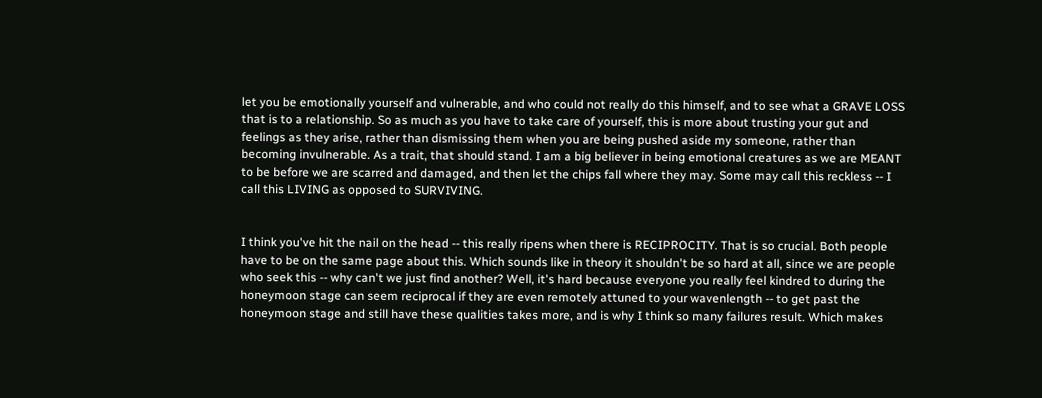let you be emotionally yourself and vulnerable, and who could not really do this himself, and to see what a GRAVE LOSS that is to a relationship. So as much as you have to take care of yourself, this is more about trusting your gut and feelings as they arise, rather than dismissing them when you are being pushed aside my someone, rather than becoming invulnerable. As a trait, that should stand. I am a big believer in being emotional creatures as we are MEANT to be before we are scarred and damaged, and then let the chips fall where they may. Some may call this reckless -- I call this LIVING as opposed to SURVIVING.


I think you've hit the nail on the head -- this really ripens when there is RECIPROCITY. That is so crucial. Both people have to be on the same page about this. Which sounds like in theory it shouldn't be so hard at all, since we are people who seek this -- why can't we just find another? Well, it's hard because everyone you really feel kindred to during the honeymoon stage can seem reciprocal if they are even remotely attuned to your wavenlength -- to get past the honeymoon stage and still have these qualities takes more, and is why I think so many failures result. Which makes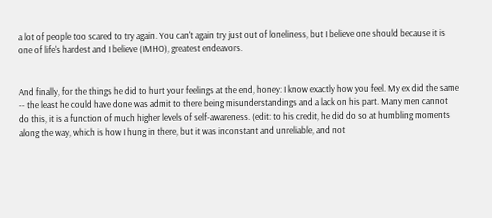a lot of people too scared to try again. You can't again try just out of loneliness, but I believe one should because it is one of life's hardest and I believe (IMHO), greatest endeavors.


And finally, for the things he did to hurt your feelings at the end, honey: I know exactly how you feel. My ex did the same -- the least he could have done was admit to there being misunderstandings and a lack on his part. Many men cannot do this, it is a function of much higher levels of self-awareness. (edit: to his credit, he did do so at humbling moments along the way, which is how I hung in there, but it was inconstant and unreliable, and not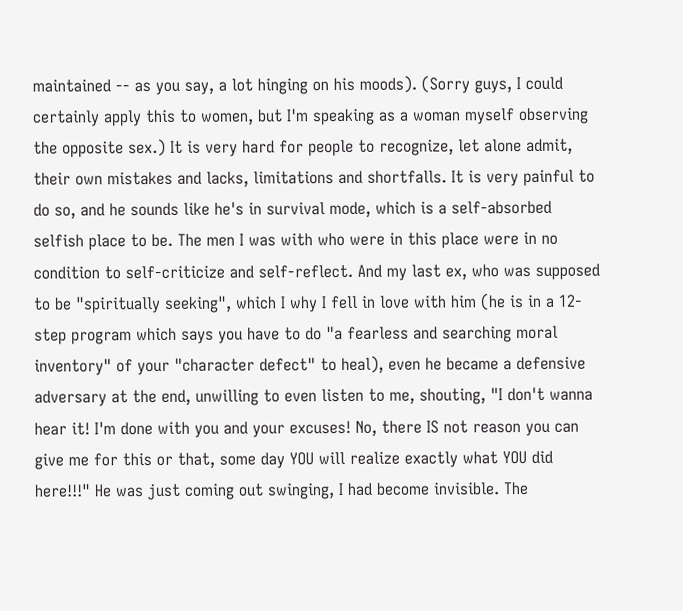maintained -- as you say, a lot hinging on his moods). (Sorry guys, I could certainly apply this to women, but I'm speaking as a woman myself observing the opposite sex.) It is very hard for people to recognize, let alone admit, their own mistakes and lacks, limitations and shortfalls. It is very painful to do so, and he sounds like he's in survival mode, which is a self-absorbed selfish place to be. The men I was with who were in this place were in no condition to self-criticize and self-reflect. And my last ex, who was supposed to be "spiritually seeking", which I why I fell in love with him (he is in a 12-step program which says you have to do "a fearless and searching moral inventory" of your "character defect" to heal), even he became a defensive adversary at the end, unwilling to even listen to me, shouting, "I don't wanna hear it! I'm done with you and your excuses! No, there IS not reason you can give me for this or that, some day YOU will realize exactly what YOU did here!!!" He was just coming out swinging, I had become invisible. The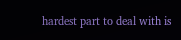hardest part to deal with is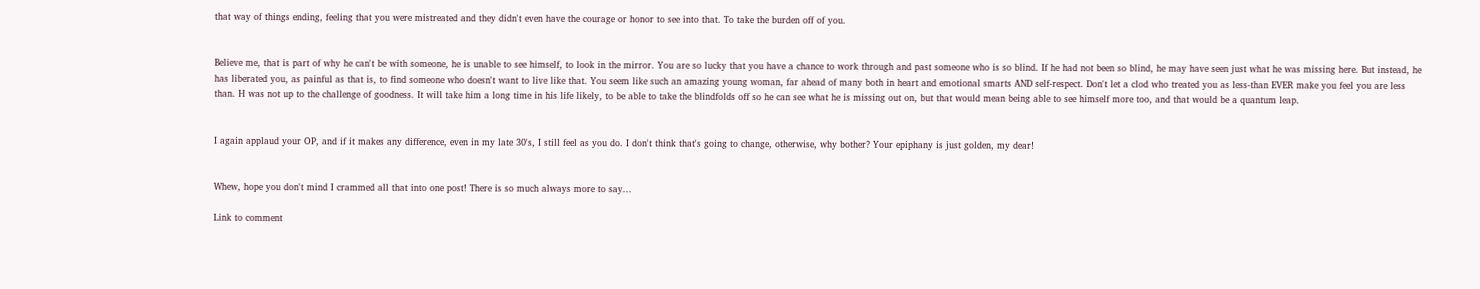that way of things ending, feeling that you were mistreated and they didn't even have the courage or honor to see into that. To take the burden off of you.


Believe me, that is part of why he can't be with someone, he is unable to see himself, to look in the mirror. You are so lucky that you have a chance to work through and past someone who is so blind. If he had not been so blind, he may have seen just what he was missing here. But instead, he has liberated you, as painful as that is, to find someone who doesn't want to live like that. You seem like such an amazing young woman, far ahead of many both in heart and emotional smarts AND self-respect. Don't let a clod who treated you as less-than EVER make you feel you are less than. H was not up to the challenge of goodness. It will take him a long time in his life likely, to be able to take the blindfolds off so he can see what he is missing out on, but that would mean being able to see himself more too, and that would be a quantum leap.


I again applaud your OP, and if it makes any difference, even in my late 30's, I still feel as you do. I don't think that's going to change, otherwise, why bother? Your epiphany is just golden, my dear!


Whew, hope you don't mind I crammed all that into one post! There is so much always more to say...

Link to comment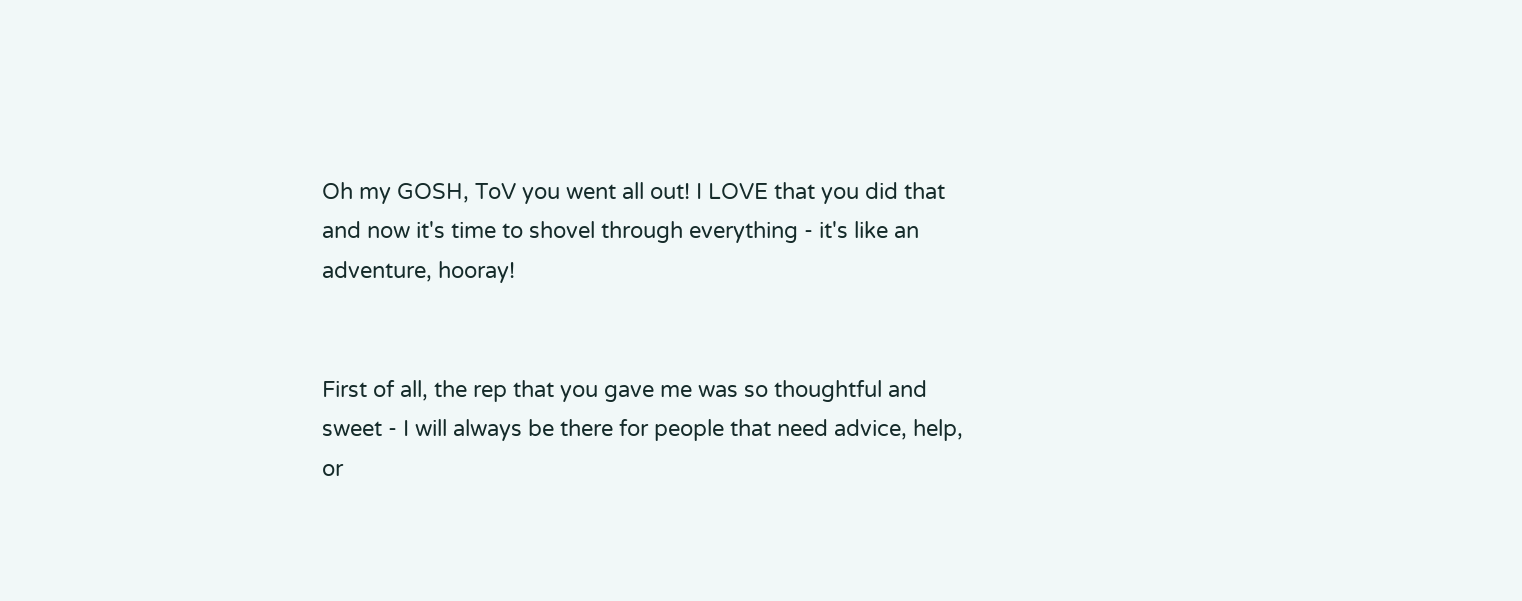Oh my GOSH, ToV you went all out! I LOVE that you did that and now it's time to shovel through everything - it's like an adventure, hooray!


First of all, the rep that you gave me was so thoughtful and sweet - I will always be there for people that need advice, help, or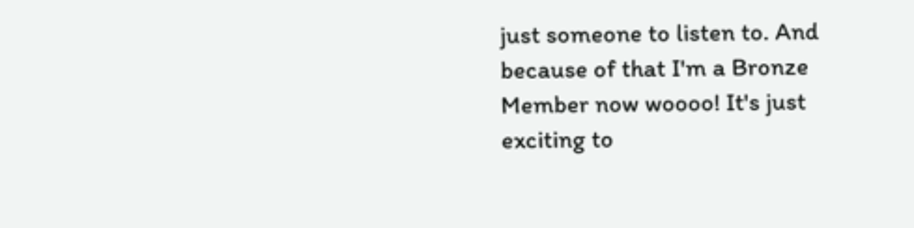just someone to listen to. And because of that I'm a Bronze Member now woooo! It's just exciting to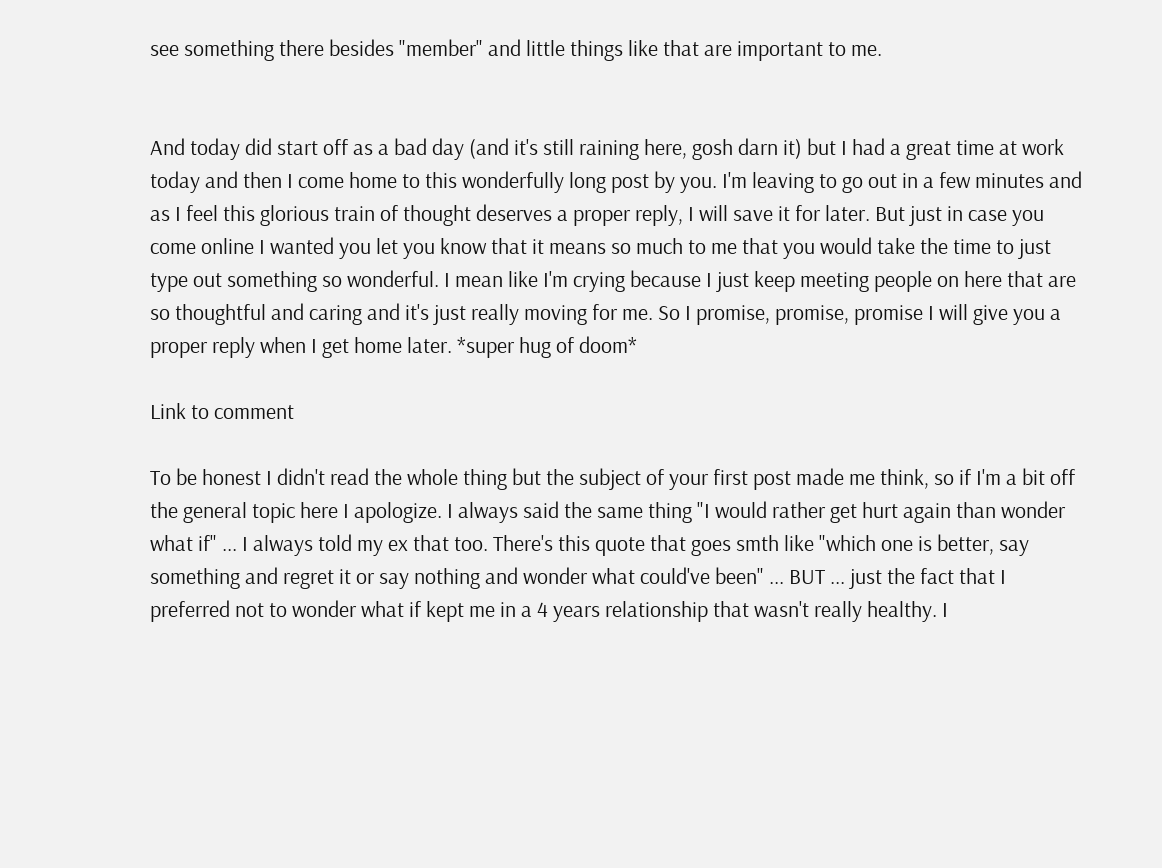see something there besides "member" and little things like that are important to me.


And today did start off as a bad day (and it's still raining here, gosh darn it) but I had a great time at work today and then I come home to this wonderfully long post by you. I'm leaving to go out in a few minutes and as I feel this glorious train of thought deserves a proper reply, I will save it for later. But just in case you come online I wanted you let you know that it means so much to me that you would take the time to just type out something so wonderful. I mean like I'm crying because I just keep meeting people on here that are so thoughtful and caring and it's just really moving for me. So I promise, promise, promise I will give you a proper reply when I get home later. *super hug of doom*

Link to comment

To be honest I didn't read the whole thing but the subject of your first post made me think, so if I'm a bit off the general topic here I apologize. I always said the same thing "I would rather get hurt again than wonder what if" ... I always told my ex that too. There's this quote that goes smth like "which one is better, say something and regret it or say nothing and wonder what could've been" ... BUT ... just the fact that I preferred not to wonder what if kept me in a 4 years relationship that wasn't really healthy. I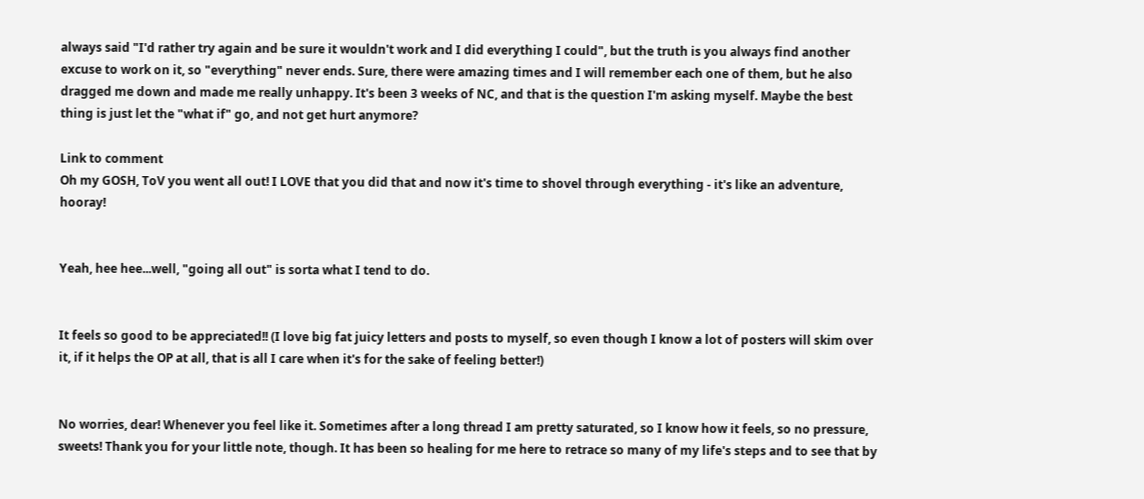always said "I'd rather try again and be sure it wouldn't work and I did everything I could", but the truth is you always find another excuse to work on it, so "everything" never ends. Sure, there were amazing times and I will remember each one of them, but he also dragged me down and made me really unhappy. It's been 3 weeks of NC, and that is the question I'm asking myself. Maybe the best thing is just let the "what if" go, and not get hurt anymore?

Link to comment
Oh my GOSH, ToV you went all out! I LOVE that you did that and now it's time to shovel through everything - it's like an adventure, hooray!


Yeah, hee hee...well, "going all out" is sorta what I tend to do.


It feels so good to be appreciated!! (I love big fat juicy letters and posts to myself, so even though I know a lot of posters will skim over it, if it helps the OP at all, that is all I care when it's for the sake of feeling better!)


No worries, dear! Whenever you feel like it. Sometimes after a long thread I am pretty saturated, so I know how it feels, so no pressure, sweets! Thank you for your little note, though. It has been so healing for me here to retrace so many of my life's steps and to see that by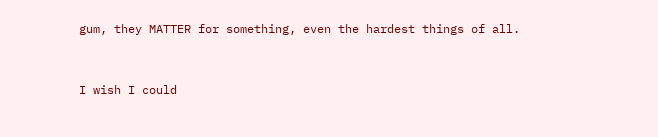gum, they MATTER for something, even the hardest things of all.


I wish I could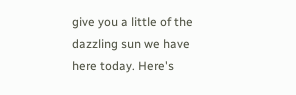give you a little of the dazzling sun we have here today. Here's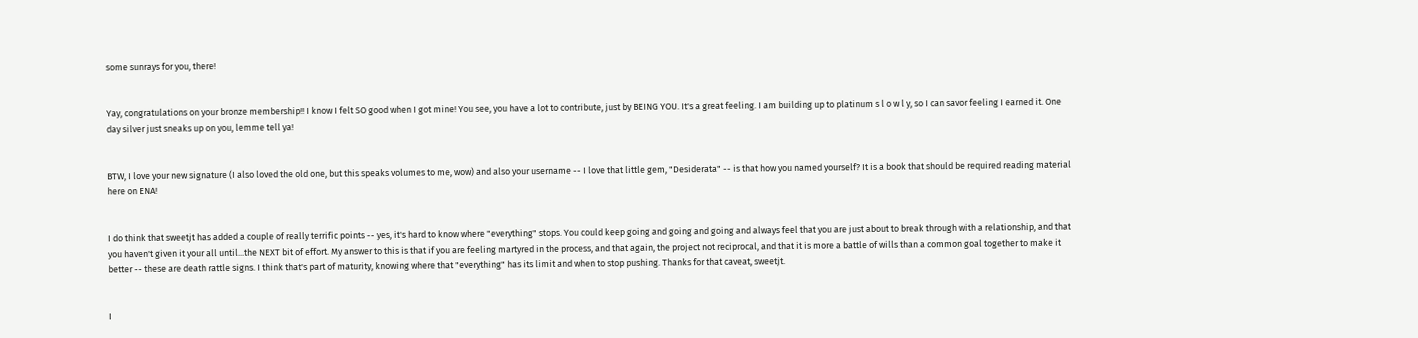some sunrays for you, there!


Yay, congratulations on your bronze membership!! I know I felt SO good when I got mine! You see, you have a lot to contribute, just by BEING YOU. It's a great feeling. I am building up to platinum s l o w l y, so I can savor feeling I earned it. One day silver just sneaks up on you, lemme tell ya!


BTW, I love your new signature (I also loved the old one, but this speaks volumes to me, wow) and also your username -- I love that little gem, "Desiderata" -- is that how you named yourself? It is a book that should be required reading material here on ENA!


I do think that sweetjt has added a couple of really terrific points -- yes, it's hard to know where "everything" stops. You could keep going and going and going and always feel that you are just about to break through with a relationship, and that you haven't given it your all until...the NEXT bit of effort. My answer to this is that if you are feeling martyred in the process, and that again, the project not reciprocal, and that it is more a battle of wills than a common goal together to make it better -- these are death rattle signs. I think that's part of maturity, knowing where that "everything" has its limit and when to stop pushing. Thanks for that caveat, sweetjt.


I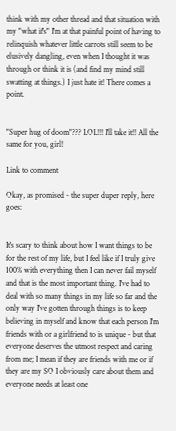think with my other thread and that situation with my "what if's" I'm at that painful point of having to relinquish whatever little carrots still seem to be elusively dangling, even when I thought it was through or think it is (and find my mind still swatting at things.) I just hate it! There comes a point.


"Super hug of doom"??? LOL!!! I'll take it!! All the same for you, girl!

Link to comment

Okay, as promised - the super duper reply, here goes:


It's scary to think about how I want things to be for the rest of my life, but I feel like if I truly give 100% with everything then I can never fail myself and that is the most important thing. I've had to deal with so many things in my life so far and the only way I've gotten through things is to keep believing in myself and know that each person I'm friends with or a girlfriend to is unique - but that everyone deserves the utmost respect and caring from me; I mean if they are friends with me or if they are my SO I obviously care about them and everyone needs at least one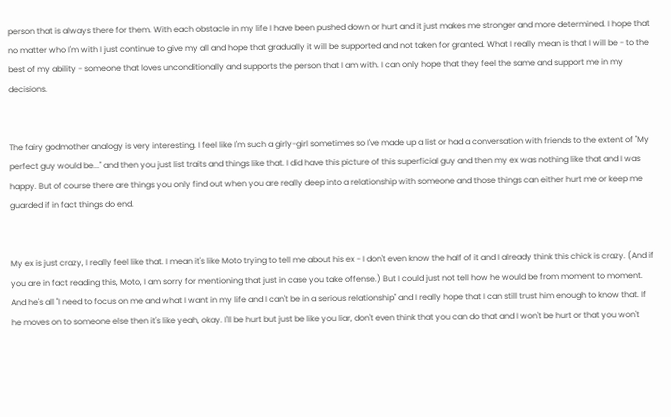person that is always there for them. With each obstacle in my life I have been pushed down or hurt and it just makes me stronger and more determined. I hope that no matter who I'm with I just continue to give my all and hope that gradually it will be supported and not taken for granted. What I really mean is that I will be - to the best of my ability - someone that loves unconditionally and supports the person that I am with. I can only hope that they feel the same and support me in my decisions.


The fairy godmother analogy is very interesting. I feel like I'm such a girly-girl sometimes so I've made up a list or had a conversation with friends to the extent of "My perfect guy would be..." and then you just list traits and things like that. I did have this picture of this superficial guy and then my ex was nothing like that and I was happy. But of course there are things you only find out when you are really deep into a relationship with someone and those things can either hurt me or keep me guarded if in fact things do end.


My ex is just crazy, I really feel like that. I mean it's like Moto trying to tell me about his ex - I don't even know the half of it and I already think this chick is crazy. (And if you are in fact reading this, Moto, I am sorry for mentioning that just in case you take offense.) But I could just not tell how he would be from moment to moment. And he's all "I need to focus on me and what I want in my life and I can't be in a serious relationship" and I really hope that I can still trust him enough to know that. If he moves on to someone else then it's like yeah, okay. I'll be hurt but just be like you liar, don't even think that you can do that and I won't be hurt or that you won't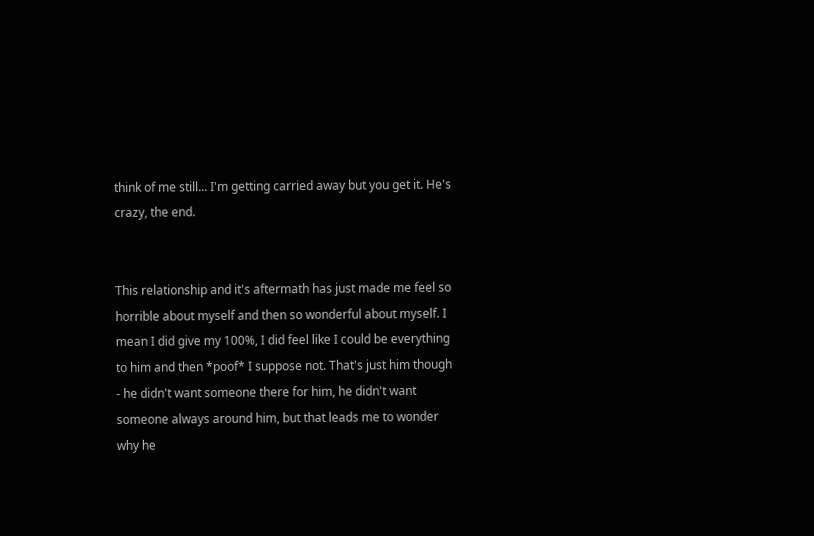think of me still... I'm getting carried away but you get it. He's crazy, the end.


This relationship and it's aftermath has just made me feel so horrible about myself and then so wonderful about myself. I mean I did give my 100%, I did feel like I could be everything to him and then *poof* I suppose not. That's just him though - he didn't want someone there for him, he didn't want someone always around him, but that leads me to wonder why he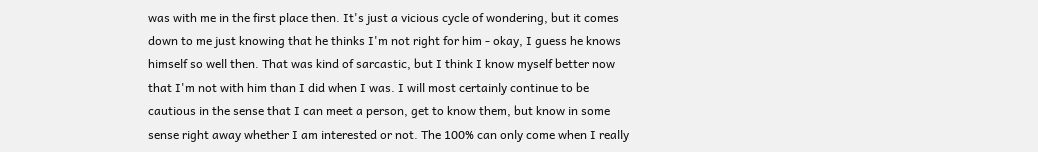was with me in the first place then. It's just a vicious cycle of wondering, but it comes down to me just knowing that he thinks I'm not right for him - okay, I guess he knows himself so well then. That was kind of sarcastic, but I think I know myself better now that I'm not with him than I did when I was. I will most certainly continue to be cautious in the sense that I can meet a person, get to know them, but know in some sense right away whether I am interested or not. The 100% can only come when I really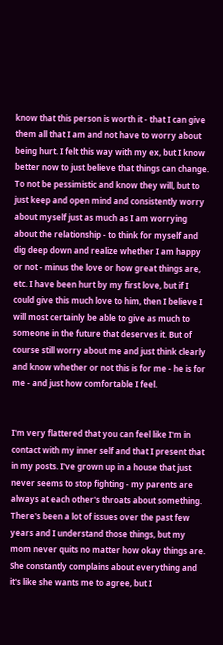know that this person is worth it - that I can give them all that I am and not have to worry about being hurt. I felt this way with my ex, but I know better now to just believe that things can change. To not be pessimistic and know they will, but to just keep and open mind and consistently worry about myself just as much as I am worrying about the relationship - to think for myself and dig deep down and realize whether I am happy or not - minus the love or how great things are, etc. I have been hurt by my first love, but if I could give this much love to him, then I believe I will most certainly be able to give as much to someone in the future that deserves it. But of course still worry about me and just think clearly and know whether or not this is for me - he is for me - and just how comfortable I feel.


I'm very flattered that you can feel like I'm in contact with my inner self and that I present that in my posts. I've grown up in a house that just never seems to stop fighting - my parents are always at each other's throats about something. There's been a lot of issues over the past few years and I understand those things, but my mom never quits no matter how okay things are. She constantly complains about everything and it's like she wants me to agree, but I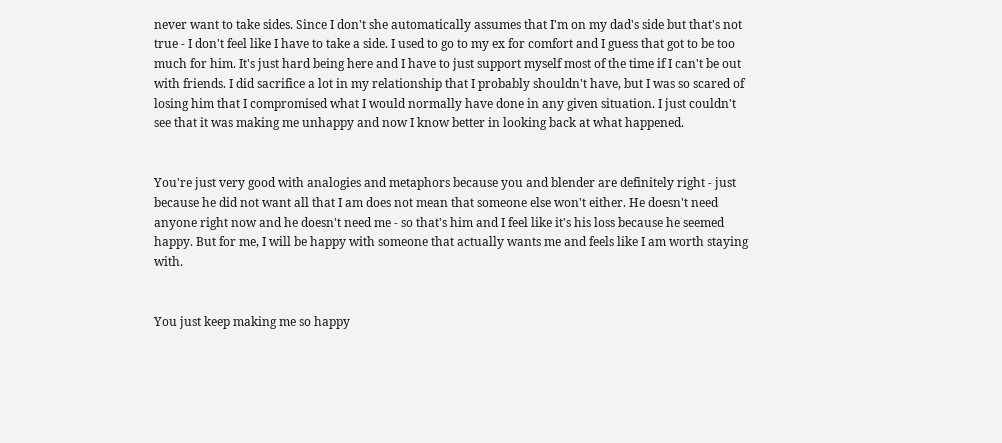never want to take sides. Since I don't she automatically assumes that I'm on my dad's side but that's not true - I don't feel like I have to take a side. I used to go to my ex for comfort and I guess that got to be too much for him. It's just hard being here and I have to just support myself most of the time if I can't be out with friends. I did sacrifice a lot in my relationship that I probably shouldn't have, but I was so scared of losing him that I compromised what I would normally have done in any given situation. I just couldn't see that it was making me unhappy and now I know better in looking back at what happened.


You're just very good with analogies and metaphors because you and blender are definitely right - just because he did not want all that I am does not mean that someone else won't either. He doesn't need anyone right now and he doesn't need me - so that's him and I feel like it's his loss because he seemed happy. But for me, I will be happy with someone that actually wants me and feels like I am worth staying with.


You just keep making me so happy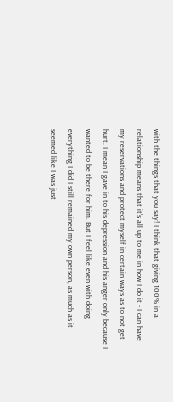with the things that you say! I think that giving 100% in a relationship means that it's all up to me in how I do it - I can have my reservations and protect myself in certain ways as to not get hurt. I mean I gave in to his depression and his anger only because I wanted to be there for him. But I feel like even with doing everything I did I still remained my own person, as much as it seemed like I was just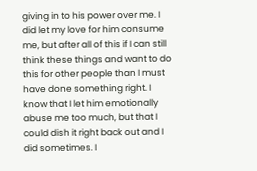giving in to his power over me. I did let my love for him consume me, but after all of this if I can still think these things and want to do this for other people than I must have done something right. I know that I let him emotionally abuse me too much, but that I could dish it right back out and I did sometimes. I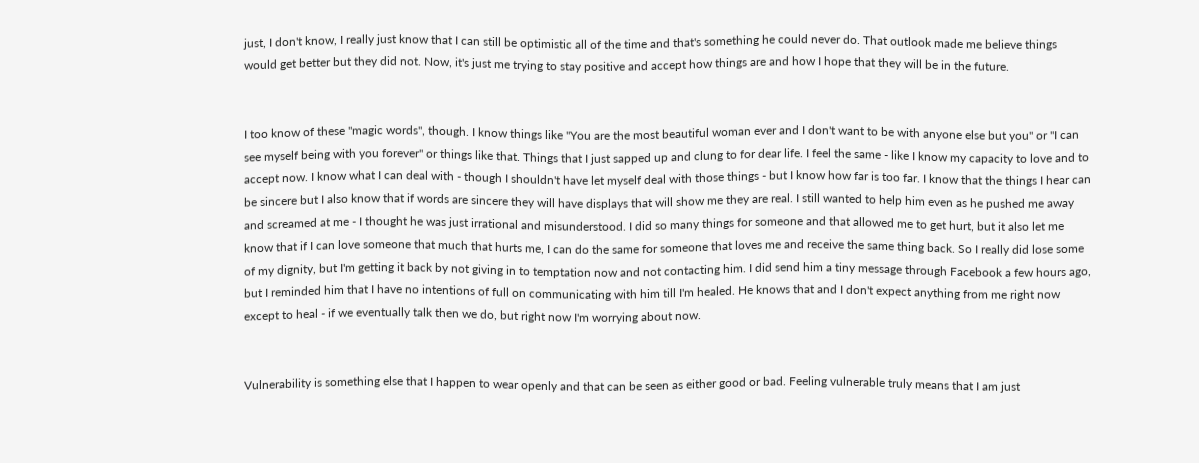just, I don't know, I really just know that I can still be optimistic all of the time and that's something he could never do. That outlook made me believe things would get better but they did not. Now, it's just me trying to stay positive and accept how things are and how I hope that they will be in the future.


I too know of these "magic words", though. I know things like "You are the most beautiful woman ever and I don't want to be with anyone else but you" or "I can see myself being with you forever" or things like that. Things that I just sapped up and clung to for dear life. I feel the same - like I know my capacity to love and to accept now. I know what I can deal with - though I shouldn't have let myself deal with those things - but I know how far is too far. I know that the things I hear can be sincere but I also know that if words are sincere they will have displays that will show me they are real. I still wanted to help him even as he pushed me away and screamed at me - I thought he was just irrational and misunderstood. I did so many things for someone and that allowed me to get hurt, but it also let me know that if I can love someone that much that hurts me, I can do the same for someone that loves me and receive the same thing back. So I really did lose some of my dignity, but I'm getting it back by not giving in to temptation now and not contacting him. I did send him a tiny message through Facebook a few hours ago, but I reminded him that I have no intentions of full on communicating with him till I'm healed. He knows that and I don't expect anything from me right now except to heal - if we eventually talk then we do, but right now I'm worrying about now.


Vulnerability is something else that I happen to wear openly and that can be seen as either good or bad. Feeling vulnerable truly means that I am just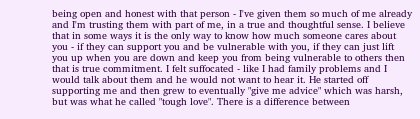being open and honest with that person - I've given them so much of me already and I'm trusting them with part of me, in a true and thoughtful sense. I believe that in some ways it is the only way to know how much someone cares about you - if they can support you and be vulnerable with you, if they can just lift you up when you are down and keep you from being vulnerable to others then that is true commitment. I felt suffocated - like I had family problems and I would talk about them and he would not want to hear it. He started off supporting me and then grew to eventually "give me advice" which was harsh, but was what he called "tough love". There is a difference between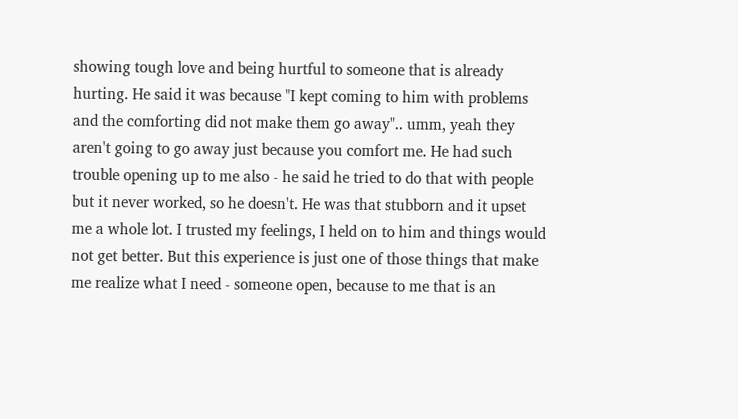showing tough love and being hurtful to someone that is already hurting. He said it was because "I kept coming to him with problems and the comforting did not make them go away".. umm, yeah they aren't going to go away just because you comfort me. He had such trouble opening up to me also - he said he tried to do that with people but it never worked, so he doesn't. He was that stubborn and it upset me a whole lot. I trusted my feelings, I held on to him and things would not get better. But this experience is just one of those things that make me realize what I need - someone open, because to me that is an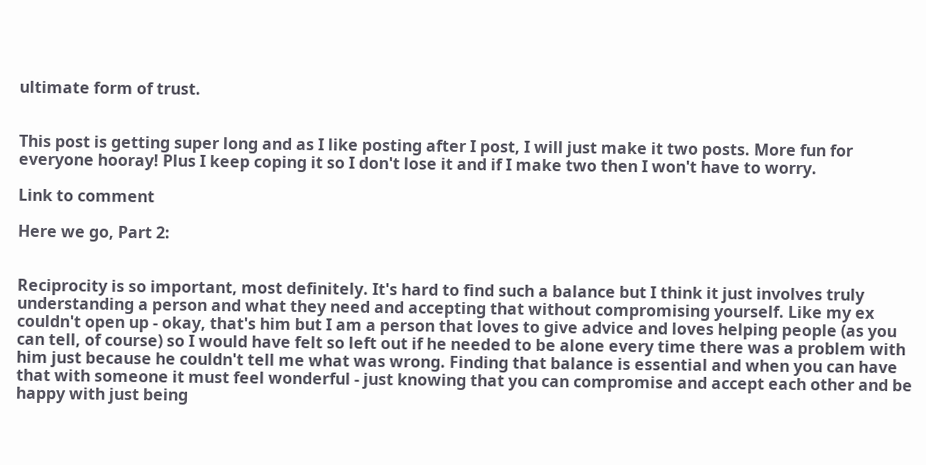ultimate form of trust.


This post is getting super long and as I like posting after I post, I will just make it two posts. More fun for everyone hooray! Plus I keep coping it so I don't lose it and if I make two then I won't have to worry.

Link to comment

Here we go, Part 2:


Reciprocity is so important, most definitely. It's hard to find such a balance but I think it just involves truly understanding a person and what they need and accepting that without compromising yourself. Like my ex couldn't open up - okay, that's him but I am a person that loves to give advice and loves helping people (as you can tell, of course) so I would have felt so left out if he needed to be alone every time there was a problem with him just because he couldn't tell me what was wrong. Finding that balance is essential and when you can have that with someone it must feel wonderful - just knowing that you can compromise and accept each other and be happy with just being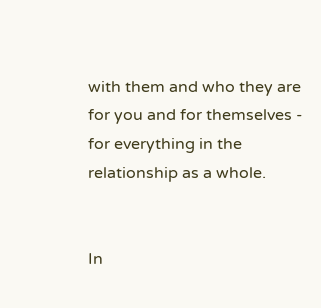with them and who they are for you and for themselves - for everything in the relationship as a whole.


In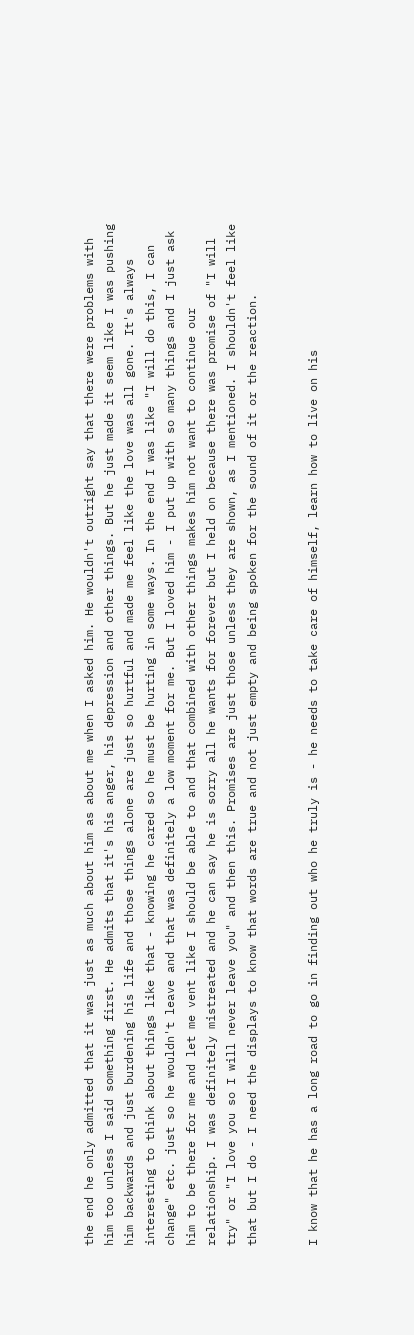the end he only admitted that it was just as much about him as about me when I asked him. He wouldn't outright say that there were problems with him too unless I said something first. He admits that it's his anger, his depression and other things. But he just made it seem like I was pushing him backwards and just burdening his life and those things alone are just so hurtful and made me feel like the love was all gone. It's always interesting to think about things like that - knowing he cared so he must be hurting in some ways. In the end I was like "I will do this, I can change" etc. just so he wouldn't leave and that was definitely a low moment for me. But I loved him - I put up with so many things and I just ask him to be there for me and let me vent like I should be able to and that combined with other things makes him not want to continue our relationship. I was definitely mistreated and he can say he is sorry all he wants for forever but I held on because there was promise of "I will try" or "I love you so I will never leave you" and then this. Promises are just those unless they are shown, as I mentioned. I shouldn't feel like that but I do - I need the displays to know that words are true and not just empty and being spoken for the sound of it or the reaction.


I know that he has a long road to go in finding out who he truly is - he needs to take care of himself, learn how to live on his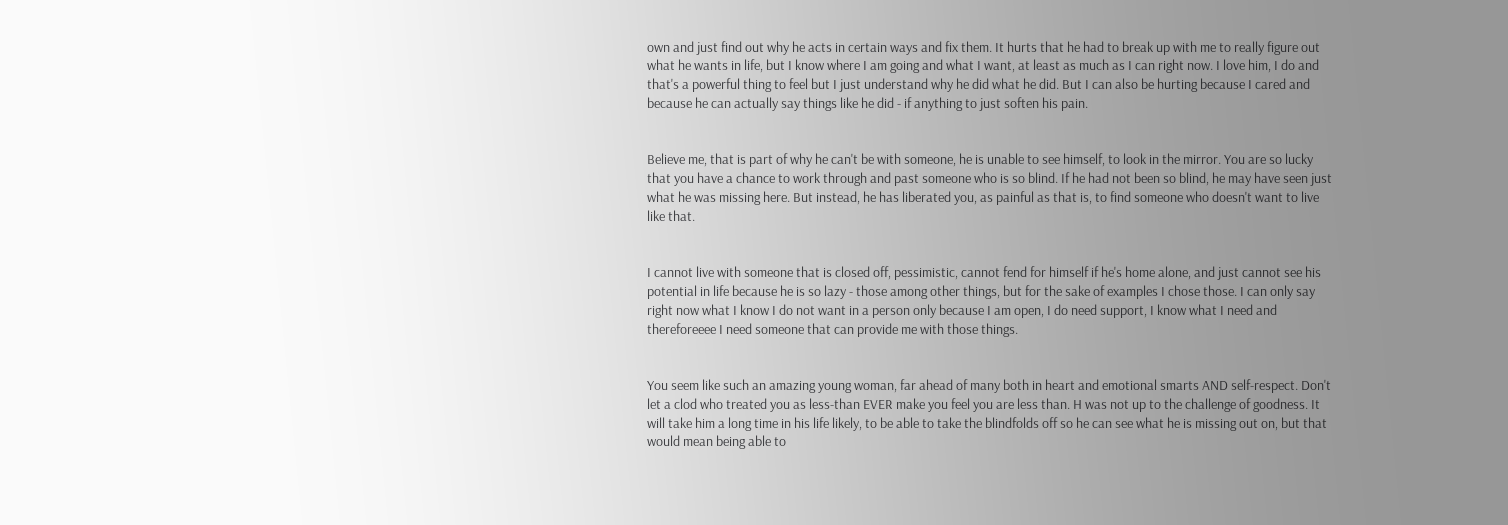own and just find out why he acts in certain ways and fix them. It hurts that he had to break up with me to really figure out what he wants in life, but I know where I am going and what I want, at least as much as I can right now. I love him, I do and that's a powerful thing to feel but I just understand why he did what he did. But I can also be hurting because I cared and because he can actually say things like he did - if anything to just soften his pain.


Believe me, that is part of why he can't be with someone, he is unable to see himself, to look in the mirror. You are so lucky that you have a chance to work through and past someone who is so blind. If he had not been so blind, he may have seen just what he was missing here. But instead, he has liberated you, as painful as that is, to find someone who doesn't want to live like that.


I cannot live with someone that is closed off, pessimistic, cannot fend for himself if he's home alone, and just cannot see his potential in life because he is so lazy - those among other things, but for the sake of examples I chose those. I can only say right now what I know I do not want in a person only because I am open, I do need support, I know what I need and thereforeeee I need someone that can provide me with those things.


You seem like such an amazing young woman, far ahead of many both in heart and emotional smarts AND self-respect. Don't let a clod who treated you as less-than EVER make you feel you are less than. H was not up to the challenge of goodness. It will take him a long time in his life likely, to be able to take the blindfolds off so he can see what he is missing out on, but that would mean being able to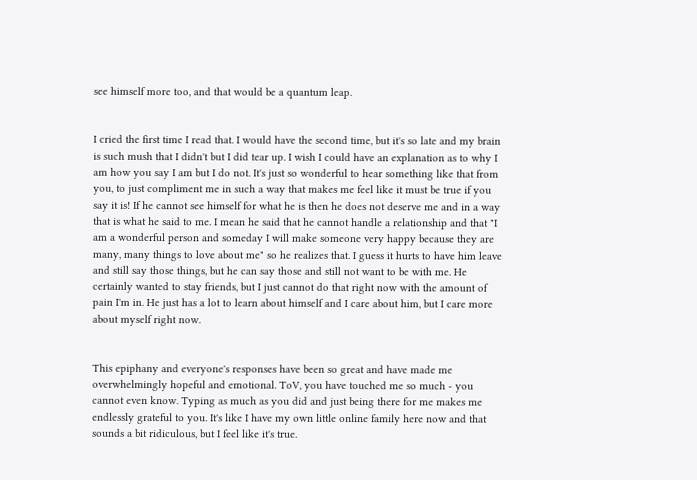see himself more too, and that would be a quantum leap.


I cried the first time I read that. I would have the second time, but it's so late and my brain is such mush that I didn't but I did tear up. I wish I could have an explanation as to why I am how you say I am but I do not. It's just so wonderful to hear something like that from you, to just compliment me in such a way that makes me feel like it must be true if you say it is! If he cannot see himself for what he is then he does not deserve me and in a way that is what he said to me. I mean he said that he cannot handle a relationship and that "I am a wonderful person and someday I will make someone very happy because they are many, many things to love about me" so he realizes that. I guess it hurts to have him leave and still say those things, but he can say those and still not want to be with me. He certainly wanted to stay friends, but I just cannot do that right now with the amount of pain I'm in. He just has a lot to learn about himself and I care about him, but I care more about myself right now.


This epiphany and everyone's responses have been so great and have made me overwhelmingly hopeful and emotional. ToV, you have touched me so much - you cannot even know. Typing as much as you did and just being there for me makes me endlessly grateful to you. It's like I have my own little online family here now and that sounds a bit ridiculous, but I feel like it's true.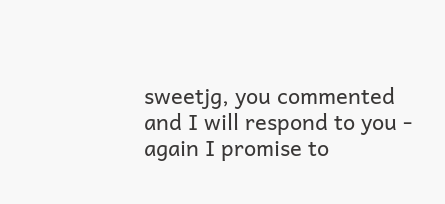sweetjg, you commented and I will respond to you - again I promise to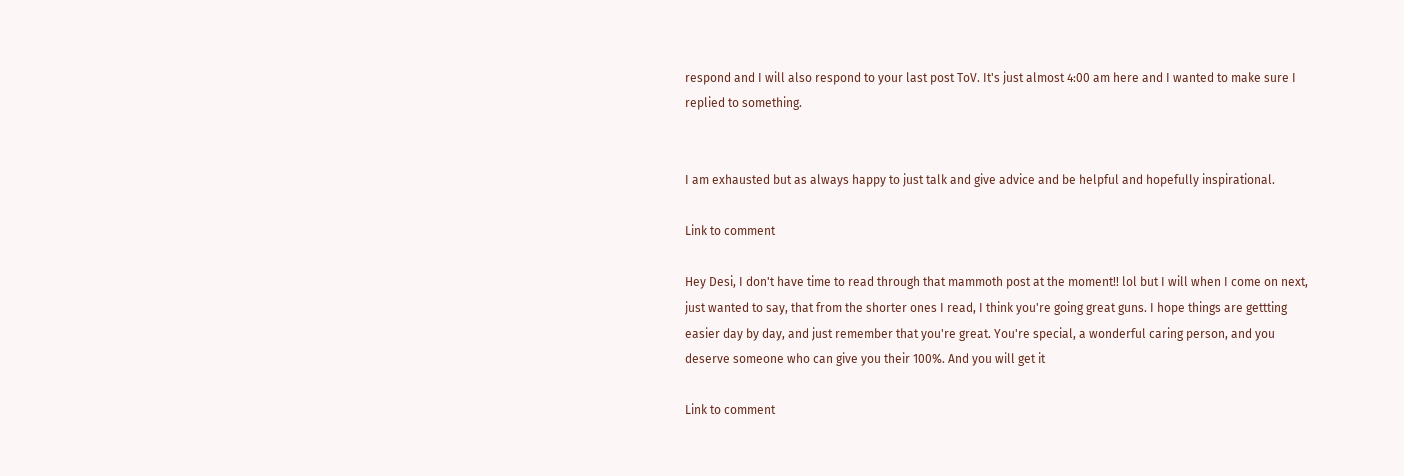respond and I will also respond to your last post ToV. It's just almost 4:00 am here and I wanted to make sure I replied to something.


I am exhausted but as always happy to just talk and give advice and be helpful and hopefully inspirational.

Link to comment

Hey Desi, I don't have time to read through that mammoth post at the moment!! lol but I will when I come on next, just wanted to say, that from the shorter ones I read, I think you're going great guns. I hope things are gettting easier day by day, and just remember that you're great. You're special, a wonderful caring person, and you deserve someone who can give you their 100%. And you will get it

Link to comment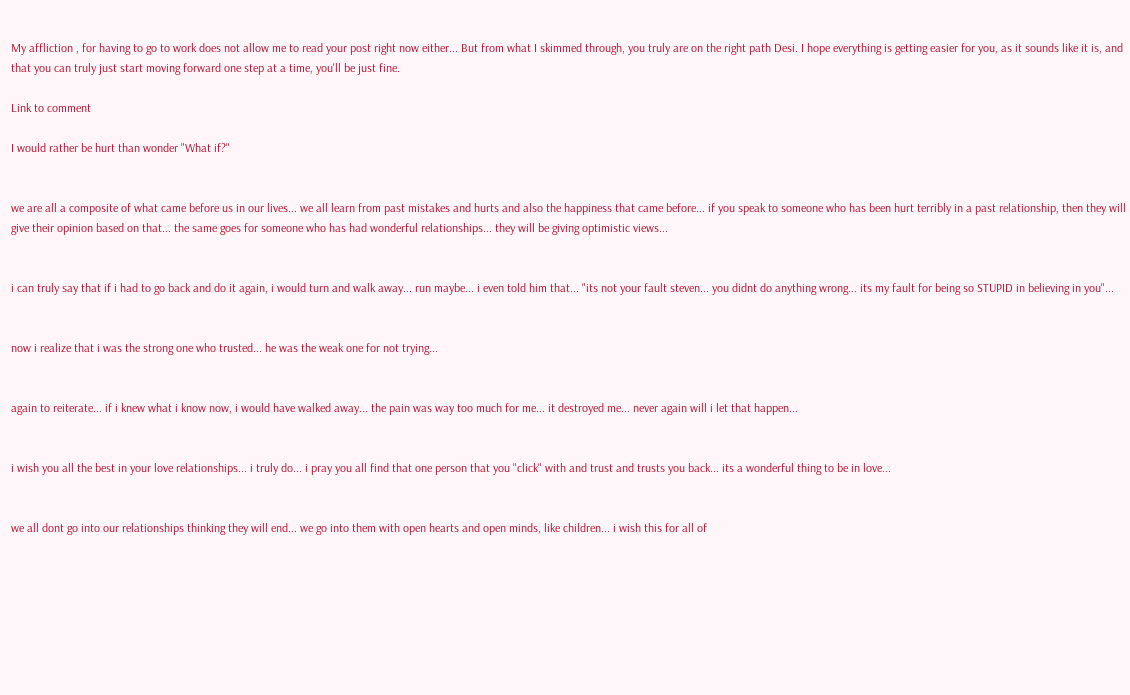My affliction , for having to go to work does not allow me to read your post right now either... But from what I skimmed through, you truly are on the right path Desi. I hope everything is getting easier for you, as it sounds like it is, and that you can truly just start moving forward one step at a time, you'll be just fine.

Link to comment

I would rather be hurt than wonder "What if?"


we are all a composite of what came before us in our lives... we all learn from past mistakes and hurts and also the happiness that came before... if you speak to someone who has been hurt terribly in a past relationship, then they will give their opinion based on that... the same goes for someone who has had wonderful relationships... they will be giving optimistic views...


i can truly say that if i had to go back and do it again, i would turn and walk away... run maybe... i even told him that... "its not your fault steven... you didnt do anything wrong... its my fault for being so STUPID in believing in you"...


now i realize that i was the strong one who trusted... he was the weak one for not trying...


again to reiterate... if i knew what i know now, i would have walked away... the pain was way too much for me... it destroyed me... never again will i let that happen...


i wish you all the best in your love relationships... i truly do... i pray you all find that one person that you "click" with and trust and trusts you back... its a wonderful thing to be in love...


we all dont go into our relationships thinking they will end... we go into them with open hearts and open minds, like children... i wish this for all of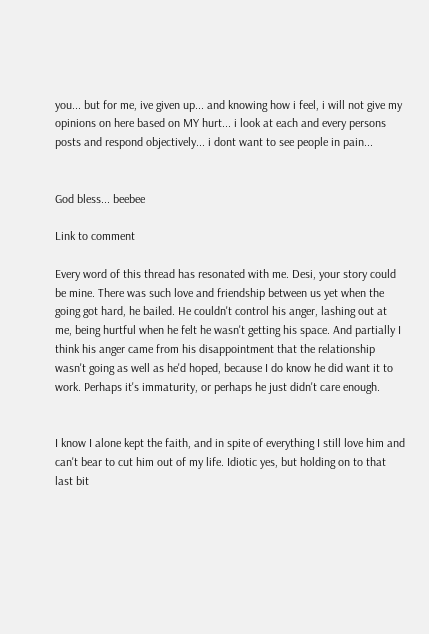you... but for me, ive given up... and knowing how i feel, i will not give my opinions on here based on MY hurt... i look at each and every persons posts and respond objectively... i dont want to see people in pain...


God bless... beebee

Link to comment

Every word of this thread has resonated with me. Desi, your story could be mine. There was such love and friendship between us yet when the going got hard, he bailed. He couldn't control his anger, lashing out at me, being hurtful when he felt he wasn't getting his space. And partially I think his anger came from his disappointment that the relationship wasn't going as well as he'd hoped, because I do know he did want it to work. Perhaps it's immaturity, or perhaps he just didn't care enough.


I know I alone kept the faith, and in spite of everything I still love him and can't bear to cut him out of my life. Idiotic yes, but holding on to that last bit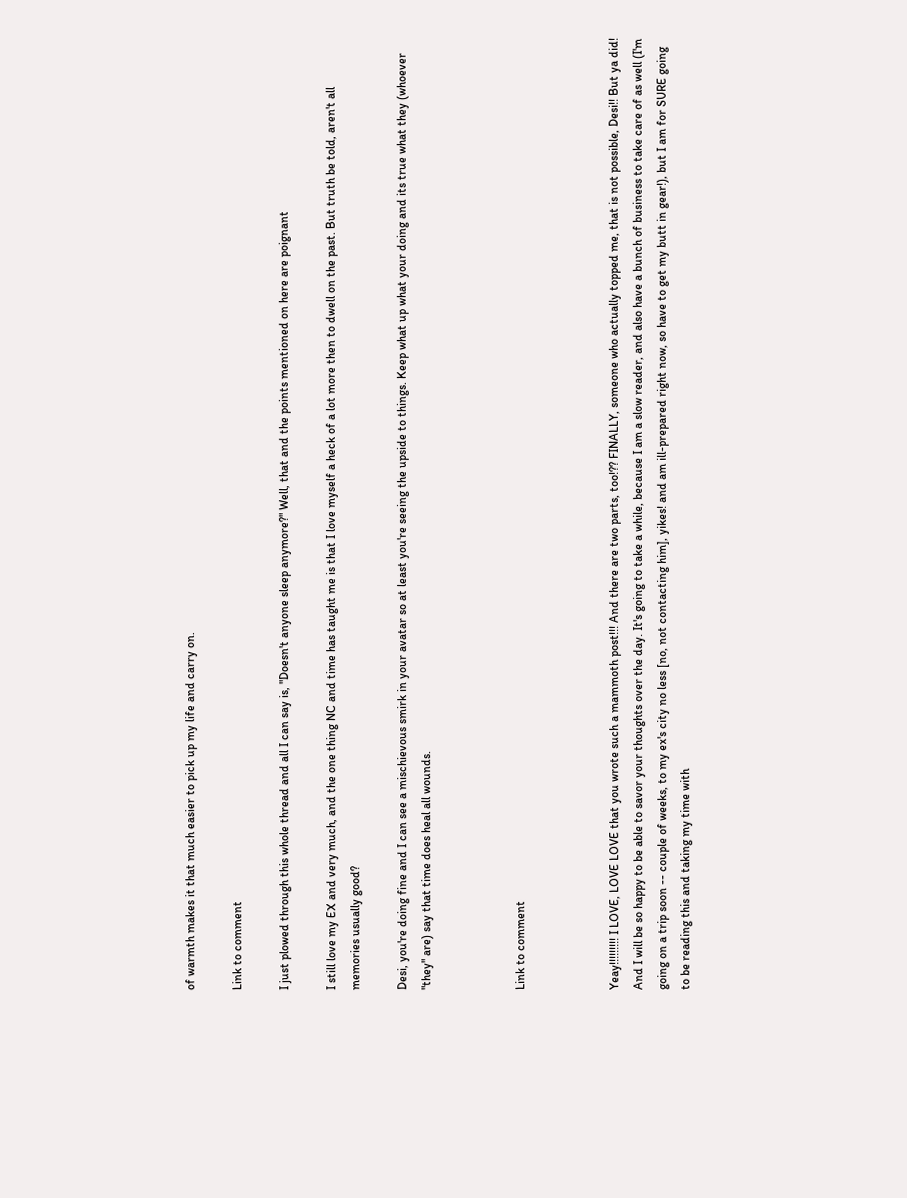of warmth makes it that much easier to pick up my life and carry on.

Link to comment

I just plowed through this whole thread and all I can say is, "Doesn't anyone sleep anymore?" Well, that and the points mentioned on here are poignant

I still love my EX and very much, and the one thing NC and time has taught me is that I love myself a heck of a lot more then to dwell on the past. But truth be told, aren't all memories usually good?

Desi, you're doing fine and I can see a mischievous smirk in your avatar so at least you're seeing the upside to things. Keep what up what your doing and its true what they (whoever "they" are) say that time does heal all wounds.



Link to comment



Yeay!!!!!!!!! I LOVE, LOVE LOVE that you wrote such a mammoth post!!! And there are two parts, too!?? FINALLY, someone who actually topped me, that is not possible, Desi!! But ya did! And I will be so happy to be able to savor your thoughts over the day. It's going to take a while, because I am a slow reader, and also have a bunch of business to take care of as well (I'm going on a trip soon -- couple of weeks, to my ex's city no less [no, not contacting him], yikes! and am ill-prepared right now, so have to get my butt in gear!), but I am for SURE going to be reading this and taking my time with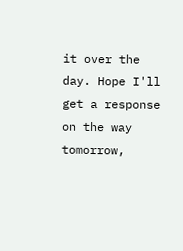it over the day. Hope I'll get a response on the way tomorrow,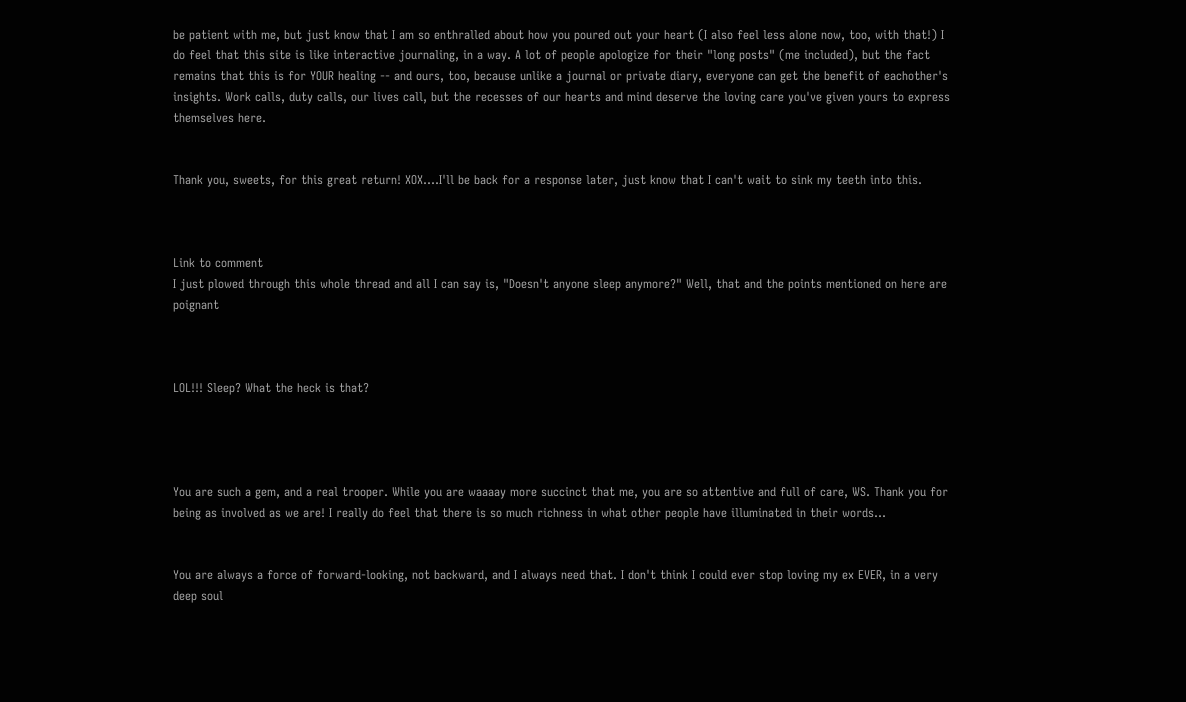be patient with me, but just know that I am so enthralled about how you poured out your heart (I also feel less alone now, too, with that!) I do feel that this site is like interactive journaling, in a way. A lot of people apologize for their "long posts" (me included), but the fact remains that this is for YOUR healing -- and ours, too, because unlike a journal or private diary, everyone can get the benefit of eachother's insights. Work calls, duty calls, our lives call, but the recesses of our hearts and mind deserve the loving care you've given yours to express themselves here.


Thank you, sweets, for this great return! XOX....I'll be back for a response later, just know that I can't wait to sink my teeth into this.



Link to comment
I just plowed through this whole thread and all I can say is, "Doesn't anyone sleep anymore?" Well, that and the points mentioned on here are poignant



LOL!!! Sleep? What the heck is that?




You are such a gem, and a real trooper. While you are waaaay more succinct that me, you are so attentive and full of care, WS. Thank you for being as involved as we are! I really do feel that there is so much richness in what other people have illuminated in their words...


You are always a force of forward-looking, not backward, and I always need that. I don't think I could ever stop loving my ex EVER, in a very deep soul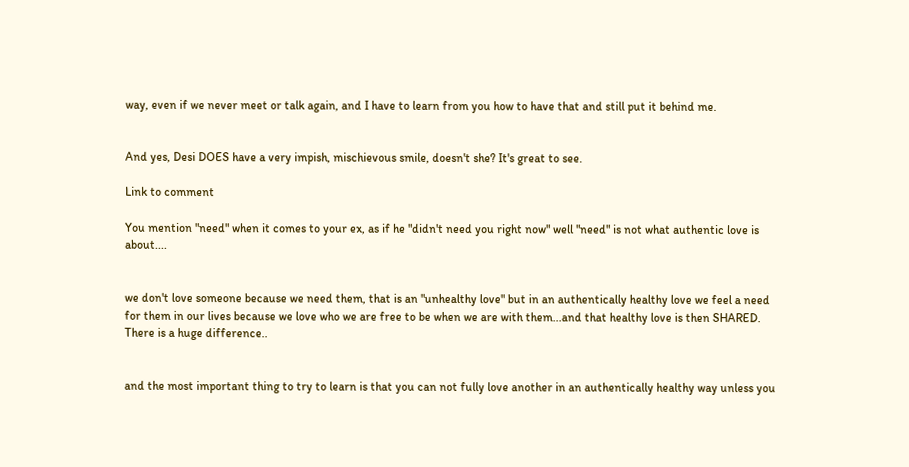way, even if we never meet or talk again, and I have to learn from you how to have that and still put it behind me.


And yes, Desi DOES have a very impish, mischievous smile, doesn't she? It's great to see.

Link to comment

You mention "need" when it comes to your ex, as if he "didn't need you right now" well "need" is not what authentic love is about....


we don't love someone because we need them, that is an "unhealthy love" but in an authentically healthy love we feel a need for them in our lives because we love who we are free to be when we are with them...and that healthy love is then SHARED. There is a huge difference..


and the most important thing to try to learn is that you can not fully love another in an authentically healthy way unless you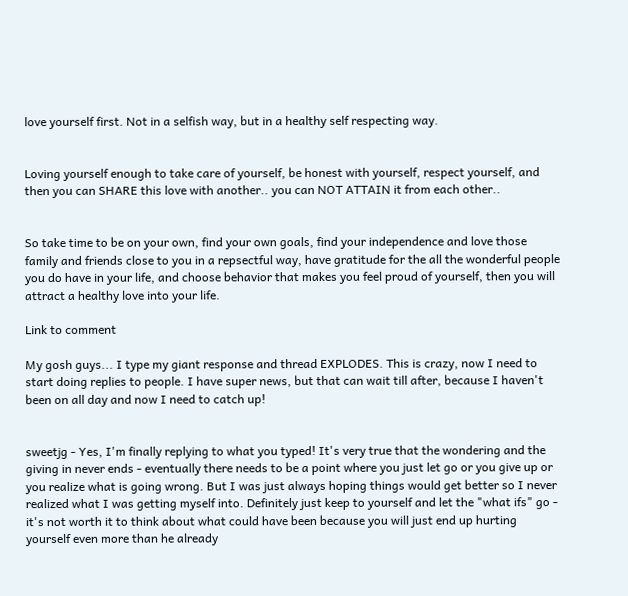love yourself first. Not in a selfish way, but in a healthy self respecting way.


Loving yourself enough to take care of yourself, be honest with yourself, respect yourself, and then you can SHARE this love with another.. you can NOT ATTAIN it from each other..


So take time to be on your own, find your own goals, find your independence and love those family and friends close to you in a repsectful way, have gratitude for the all the wonderful people you do have in your life, and choose behavior that makes you feel proud of yourself, then you will attract a healthy love into your life.

Link to comment

My gosh guys... I type my giant response and thread EXPLODES. This is crazy, now I need to start doing replies to people. I have super news, but that can wait till after, because I haven't been on all day and now I need to catch up!


sweetjg - Yes, I'm finally replying to what you typed! It's very true that the wondering and the giving in never ends - eventually there needs to be a point where you just let go or you give up or you realize what is going wrong. But I was just always hoping things would get better so I never realized what I was getting myself into. Definitely just keep to yourself and let the "what ifs" go - it's not worth it to think about what could have been because you will just end up hurting yourself even more than he already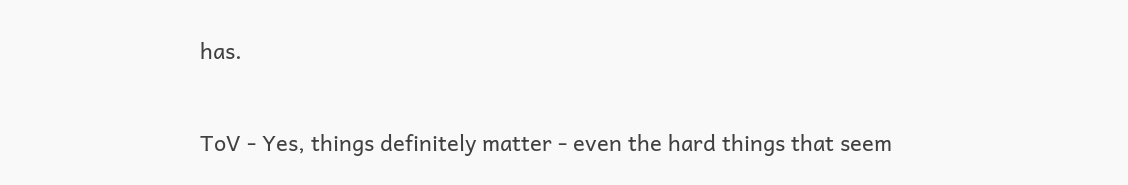has.


ToV - Yes, things definitely matter - even the hard things that seem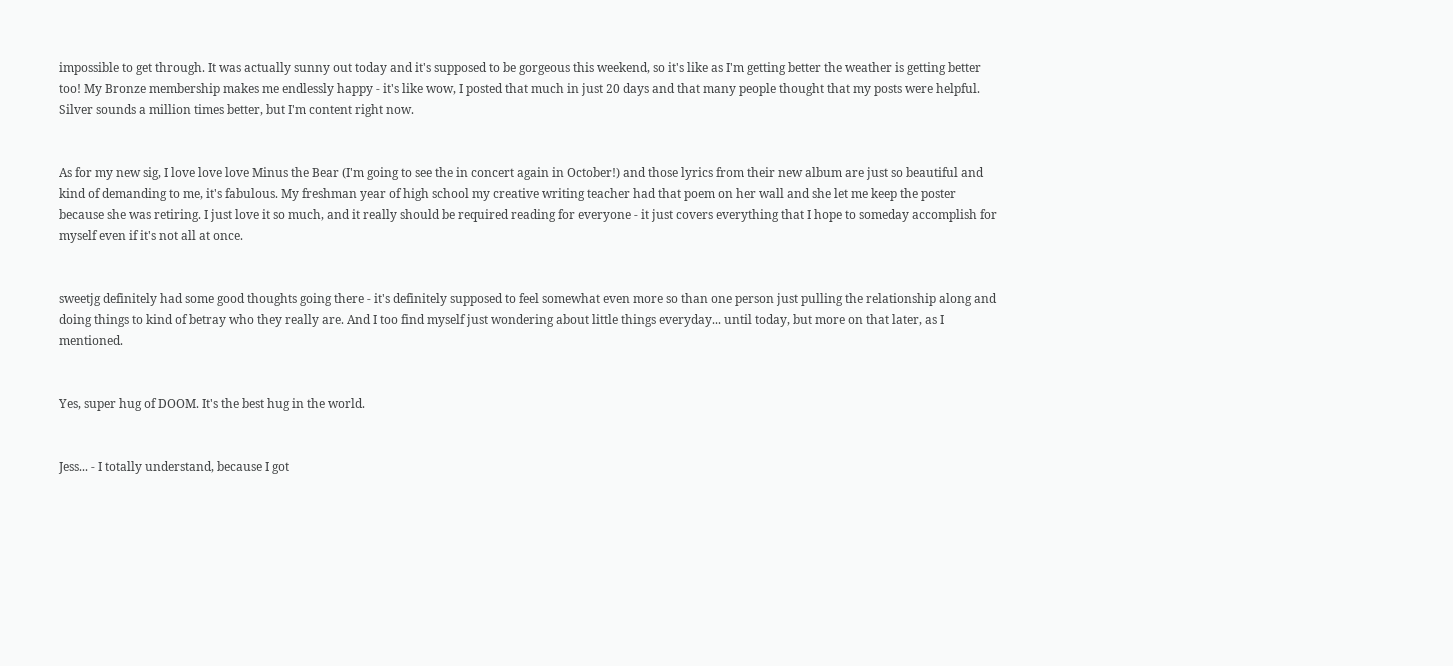impossible to get through. It was actually sunny out today and it's supposed to be gorgeous this weekend, so it's like as I'm getting better the weather is getting better too! My Bronze membership makes me endlessly happy - it's like wow, I posted that much in just 20 days and that many people thought that my posts were helpful. Silver sounds a million times better, but I'm content right now.


As for my new sig, I love love love Minus the Bear (I'm going to see the in concert again in October!) and those lyrics from their new album are just so beautiful and kind of demanding to me, it's fabulous. My freshman year of high school my creative writing teacher had that poem on her wall and she let me keep the poster because she was retiring. I just love it so much, and it really should be required reading for everyone - it just covers everything that I hope to someday accomplish for myself even if it's not all at once.


sweetjg definitely had some good thoughts going there - it's definitely supposed to feel somewhat even more so than one person just pulling the relationship along and doing things to kind of betray who they really are. And I too find myself just wondering about little things everyday... until today, but more on that later, as I mentioned.


Yes, super hug of DOOM. It's the best hug in the world.


Jess... - I totally understand, because I got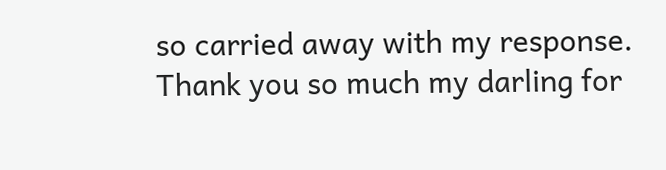so carried away with my response. Thank you so much my darling for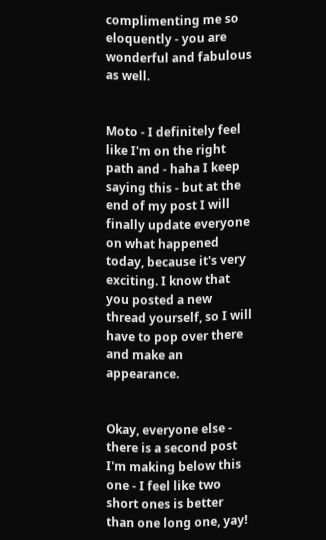complimenting me so eloquently - you are wonderful and fabulous as well.


Moto - I definitely feel like I'm on the right path and - haha I keep saying this - but at the end of my post I will finally update everyone on what happened today, because it's very exciting. I know that you posted a new thread yourself, so I will have to pop over there and make an appearance.


Okay, everyone else - there is a second post I'm making below this one - I feel like two short ones is better than one long one, yay!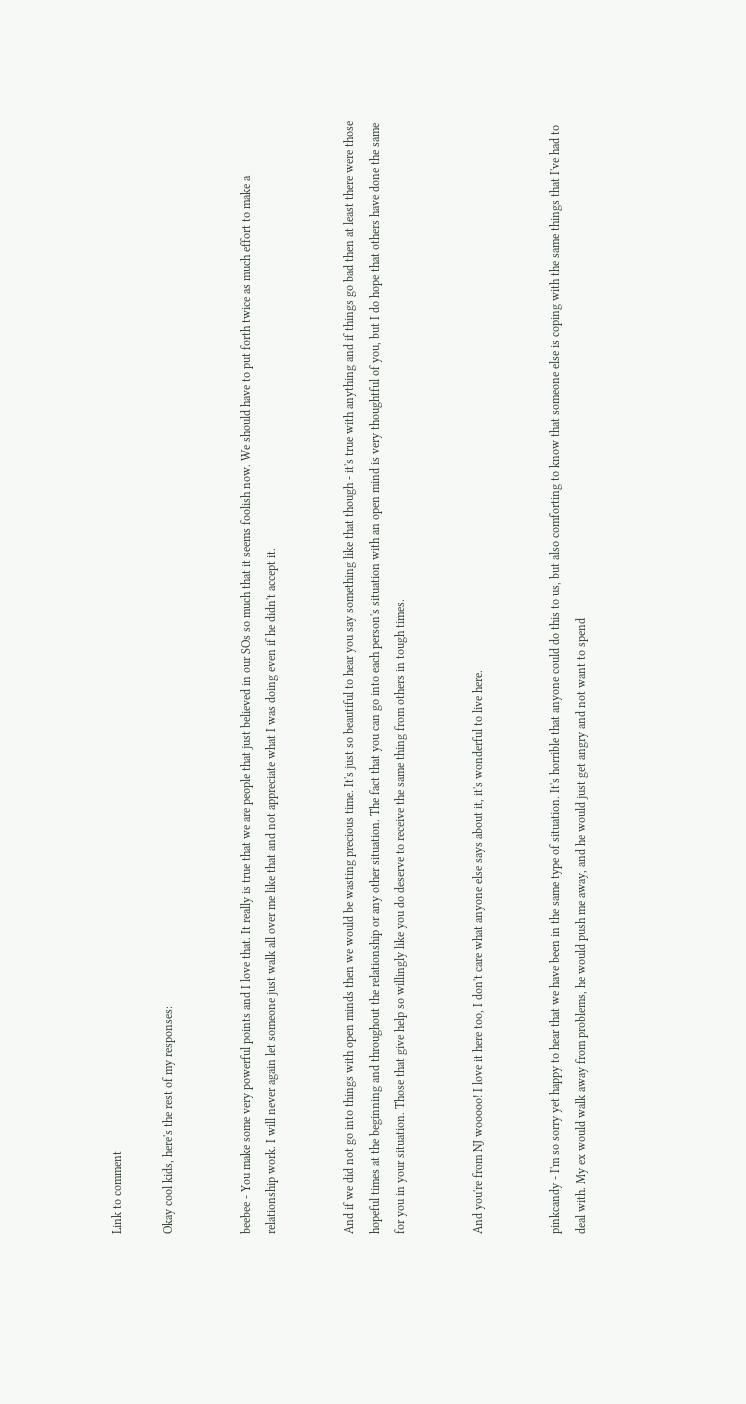Link to comment

Okay cool kids, here's the rest of my responses:


beebee - You make some very powerful points and I love that. It really is true that we are people that just believed in our SOs so much that it seems foolish now. We should have to put forth twice as much effort to make a relationship work. I will never again let someone just walk all over me like that and not appreciate what I was doing even if he didn't accept it.


And if we did not go into things with open minds then we would be wasting precious time. It's just so beautiful to hear you say something like that though - it's true with anything and if things go bad then at least there were those hopeful times at the beginning and throughout the relationship or any other situation. The fact that you can go into each person's situation with an open mind is very thoughtful of you, but I do hope that others have done the same for you in your situation. Those that give help so willingly like you do deserve to receive the same thing from others in tough times.


And you're from NJ wooooo! I love it here too, I don't care what anyone else says about it, it's wonderful to live here.


pinkcandy - I'm so sorry yet happy to hear that we have been in the same type of situation. It's horrible that anyone could do this to us, but also comforting to know that someone else is coping with the same things that I've had to deal with. My ex would walk away from problems, he would push me away, and he would just get angry and not want to spend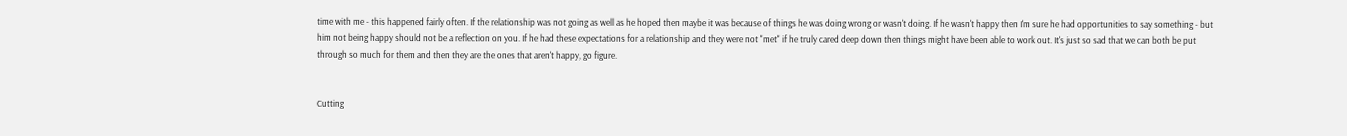time with me - this happened fairly often. If the relationship was not going as well as he hoped then maybe it was because of things he was doing wrong or wasn't doing. If he wasn't happy then I'm sure he had opportunities to say something - but him not being happy should not be a reflection on you. If he had these expectations for a relationship and they were not "met" if he truly cared deep down then things might have been able to work out. It's just so sad that we can both be put through so much for them and then they are the ones that aren't happy, go figure.


Cutting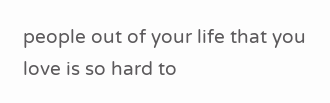people out of your life that you love is so hard to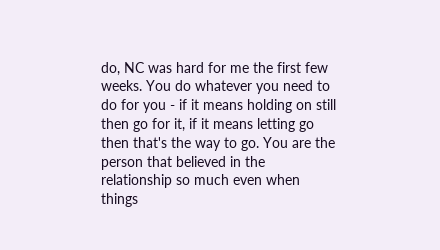do, NC was hard for me the first few weeks. You do whatever you need to do for you - if it means holding on still then go for it, if it means letting go then that's the way to go. You are the person that believed in the relationship so much even when things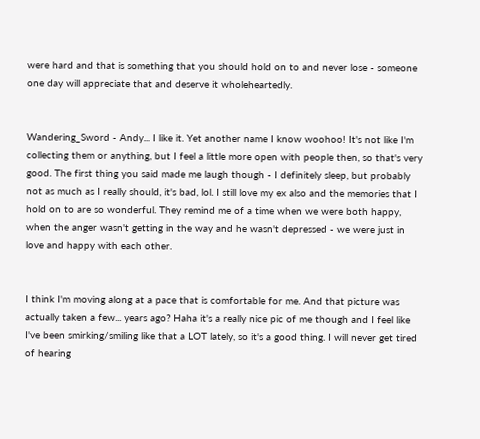were hard and that is something that you should hold on to and never lose - someone one day will appreciate that and deserve it wholeheartedly.


Wandering_Sword - Andy... I like it. Yet another name I know woohoo! It's not like I'm collecting them or anything, but I feel a little more open with people then, so that's very good. The first thing you said made me laugh though - I definitely sleep, but probably not as much as I really should, it's bad, lol. I still love my ex also and the memories that I hold on to are so wonderful. They remind me of a time when we were both happy, when the anger wasn't getting in the way and he wasn't depressed - we were just in love and happy with each other.


I think I'm moving along at a pace that is comfortable for me. And that picture was actually taken a few... years ago? Haha it's a really nice pic of me though and I feel like I've been smirking/smiling like that a LOT lately, so it's a good thing. I will never get tired of hearing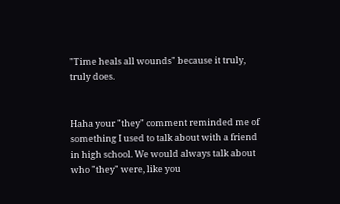"Time heals all wounds" because it truly, truly does.


Haha your "they" comment reminded me of something I used to talk about with a friend in high school. We would always talk about who "they" were, like you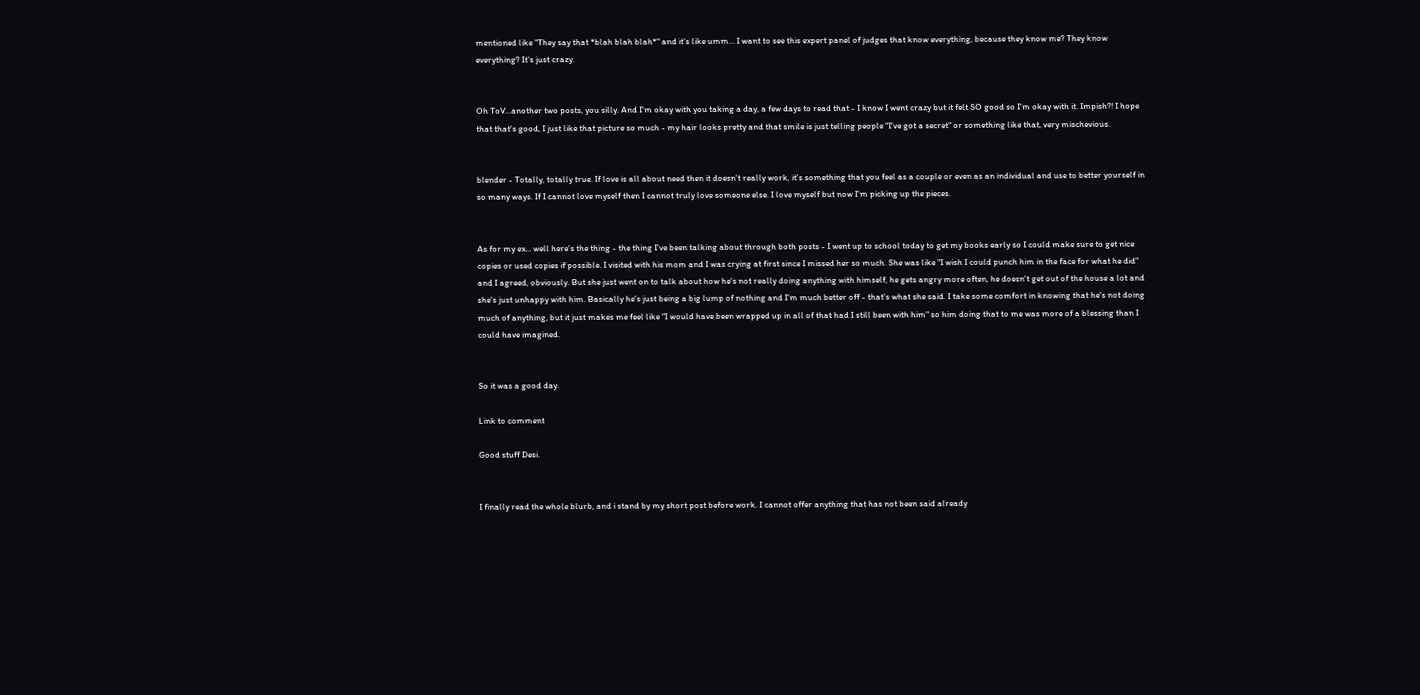mentioned like "They say that *blah blah blah*" and it's like umm... I want to see this expert panel of judges that know everything, because they know me? They know everything? It's just crazy.


Oh ToV...another two posts, you silly. And I'm okay with you taking a day, a few days to read that - I know I went crazy but it felt SO good so I'm okay with it. Impish?! I hope that that's good, I just like that picture so much - my hair looks pretty and that smile is just telling people "I've got a secret" or something like that, very mischevious.


blender - Totally, totally true. If love is all about need then it doesn't really work, it's something that you feel as a couple or even as an individual and use to better yourself in so many ways. If I cannot love myself then I cannot truly love someone else. I love myself but now I'm picking up the pieces.


As for my ex... well here's the thing - the thing I've been talking about through both posts - I went up to school today to get my books early so I could make sure to get nice copies or used copies if possible. I visited with his mom and I was crying at first since I missed her so much. She was like "I wish I could punch him in the face for what he did" and I agreed, obviously. But she just went on to talk about how he's not really doing anything with himself, he gets angry more often, he doesn't get out of the house a lot and she's just unhappy with him. Basically he's just being a big lump of nothing and I'm much better off - that's what she said. I take some comfort in knowing that he's not doing much of anything, but it just makes me feel like "I would have been wrapped up in all of that had I still been with him" so him doing that to me was more of a blessing than I could have imagined.


So it was a good day.

Link to comment

Good stuff Desi.


I finally read the whole blurb, and i stand by my short post before work. I cannot offer anything that has not been said already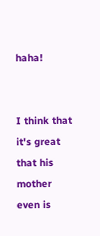haha!


I think that it's great that his mother even is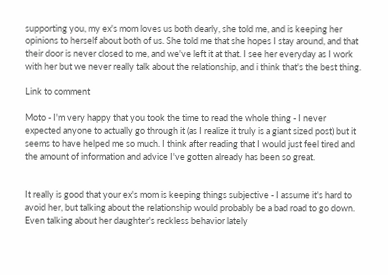supporting you, my ex's mom loves us both dearly, she told me, and is keeping her opinions to herself about both of us. She told me that she hopes I stay around, and that their door is never closed to me, and we've left it at that. I see her everyday as I work with her but we never really talk about the relationship, and i think that's the best thing.

Link to comment

Moto - I'm very happy that you took the time to read the whole thing - I never expected anyone to actually go through it (as I realize it truly is a giant sized post) but it seems to have helped me so much. I think after reading that I would just feel tired and the amount of information and advice I've gotten already has been so great.


It really is good that your ex's mom is keeping things subjective - I assume it's hard to avoid her, but talking about the relationship would probably be a bad road to go down. Even talking about her daughter's reckless behavior lately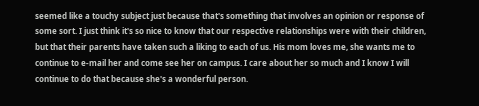seemed like a touchy subject just because that's something that involves an opinion or response of some sort. I just think it's so nice to know that our respective relationships were with their children, but that their parents have taken such a liking to each of us. His mom loves me, she wants me to continue to e-mail her and come see her on campus. I care about her so much and I know I will continue to do that because she's a wonderful person.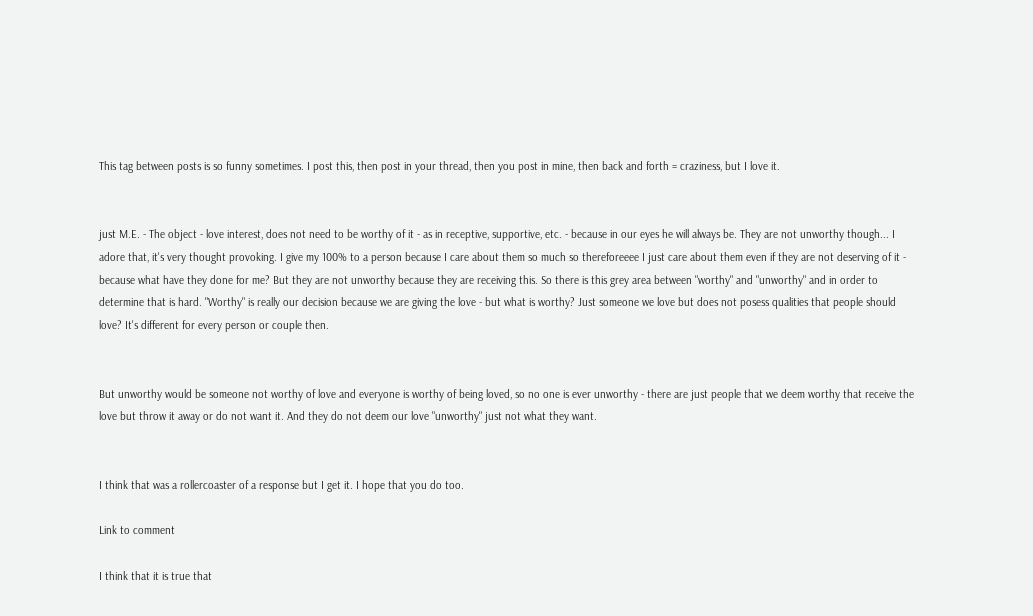This tag between posts is so funny sometimes. I post this, then post in your thread, then you post in mine, then back and forth = craziness, but I love it.


just M.E. - The object - love interest, does not need to be worthy of it - as in receptive, supportive, etc. - because in our eyes he will always be. They are not unworthy though... I adore that, it's very thought provoking. I give my 100% to a person because I care about them so much so thereforeeee I just care about them even if they are not deserving of it - because what have they done for me? But they are not unworthy because they are receiving this. So there is this grey area between "worthy" and "unworthy" and in order to determine that is hard. "Worthy" is really our decision because we are giving the love - but what is worthy? Just someone we love but does not posess qualities that people should love? It's different for every person or couple then.


But unworthy would be someone not worthy of love and everyone is worthy of being loved, so no one is ever unworthy - there are just people that we deem worthy that receive the love but throw it away or do not want it. And they do not deem our love "unworthy" just not what they want.


I think that was a rollercoaster of a response but I get it. I hope that you do too.

Link to comment

I think that it is true that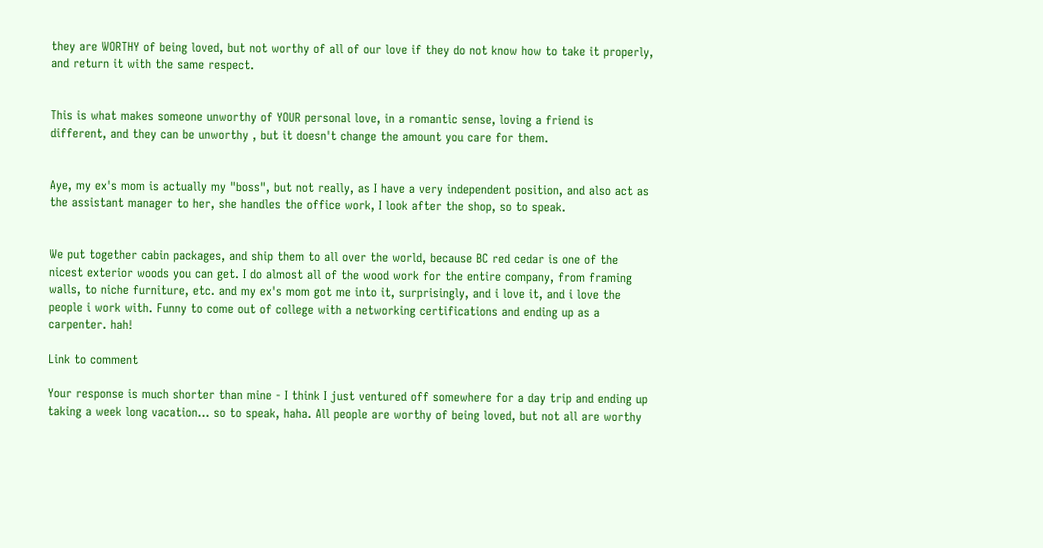they are WORTHY of being loved, but not worthy of all of our love if they do not know how to take it properly, and return it with the same respect.


This is what makes someone unworthy of YOUR personal love, in a romantic sense, loving a friend is different, and they can be unworthy , but it doesn't change the amount you care for them.


Aye, my ex's mom is actually my "boss", but not really, as I have a very independent position, and also act as the assistant manager to her, she handles the office work, I look after the shop, so to speak.


We put together cabin packages, and ship them to all over the world, because BC red cedar is one of the nicest exterior woods you can get. I do almost all of the wood work for the entire company, from framing walls, to niche furniture, etc. and my ex's mom got me into it, surprisingly, and i love it, and i love the people i work with. Funny to come out of college with a networking certifications and ending up as a carpenter. hah!

Link to comment

Your response is much shorter than mine - I think I just ventured off somewhere for a day trip and ending up taking a week long vacation... so to speak, haha. All people are worthy of being loved, but not all are worthy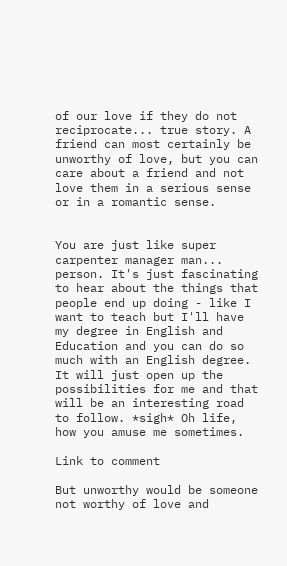of our love if they do not reciprocate... true story. A friend can most certainly be unworthy of love, but you can care about a friend and not love them in a serious sense or in a romantic sense.


You are just like super carpenter manager man... person. It's just fascinating to hear about the things that people end up doing - like I want to teach but I'll have my degree in English and Education and you can do so much with an English degree. It will just open up the possibilities for me and that will be an interesting road to follow. *sigh* Oh life, how you amuse me sometimes.

Link to comment

But unworthy would be someone not worthy of love and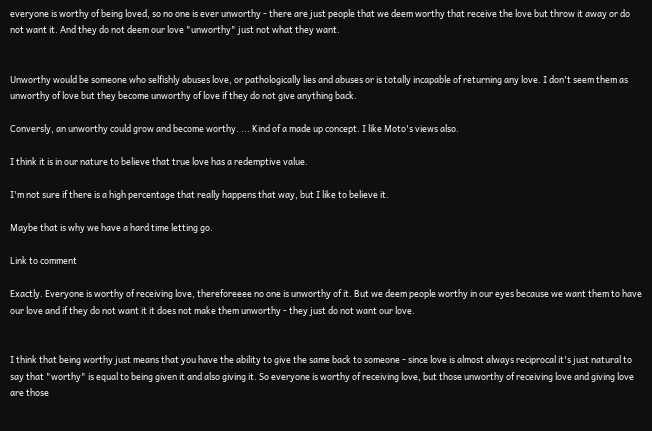everyone is worthy of being loved, so no one is ever unworthy - there are just people that we deem worthy that receive the love but throw it away or do not want it. And they do not deem our love "unworthy" just not what they want.


Unworthy would be someone who selfishly abuses love, or pathologically lies and abuses or is totally incapable of returning any love. I don't seem them as unworthy of love but they become unworthy of love if they do not give anything back.

Conversly, an unworthy could grow and become worthy. ... Kind of a made up concept. I like Moto's views also.

I think it is in our nature to believe that true love has a redemptive value.

I'm not sure if there is a high percentage that really happens that way, but I like to believe it.

Maybe that is why we have a hard time letting go.

Link to comment

Exactly. Everyone is worthy of receiving love, thereforeeee no one is unworthy of it. But we deem people worthy in our eyes because we want them to have our love and if they do not want it it does not make them unworthy - they just do not want our love.


I think that being worthy just means that you have the ability to give the same back to someone - since love is almost always reciprocal it's just natural to say that "worthy" is equal to being given it and also giving it. So everyone is worthy of receiving love, but those unworthy of receiving love and giving love are those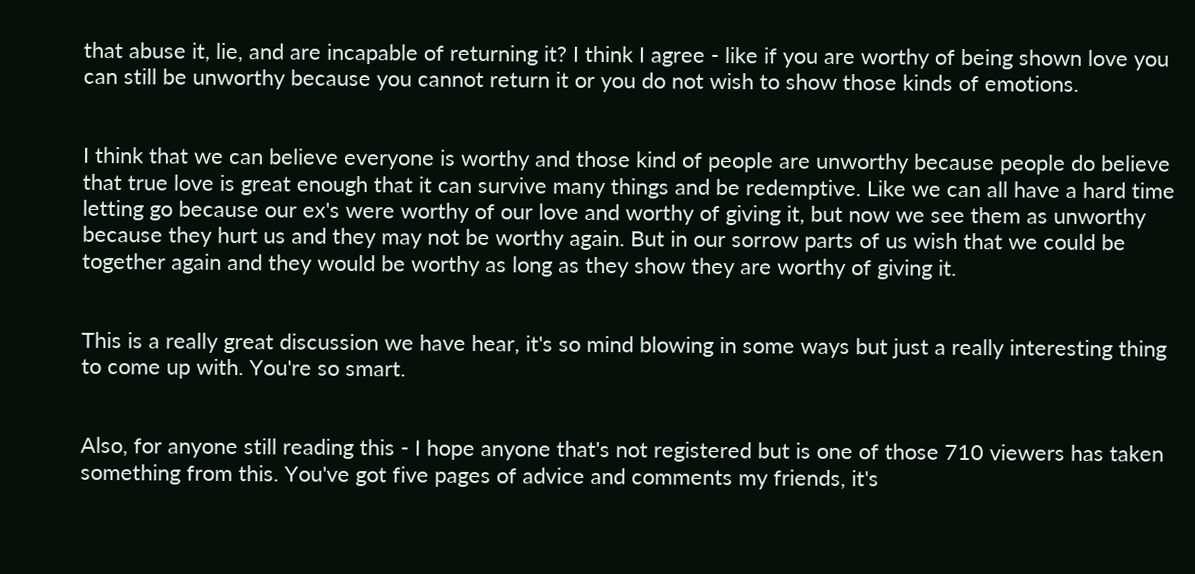that abuse it, lie, and are incapable of returning it? I think I agree - like if you are worthy of being shown love you can still be unworthy because you cannot return it or you do not wish to show those kinds of emotions.


I think that we can believe everyone is worthy and those kind of people are unworthy because people do believe that true love is great enough that it can survive many things and be redemptive. Like we can all have a hard time letting go because our ex's were worthy of our love and worthy of giving it, but now we see them as unworthy because they hurt us and they may not be worthy again. But in our sorrow parts of us wish that we could be together again and they would be worthy as long as they show they are worthy of giving it.


This is a really great discussion we have hear, it's so mind blowing in some ways but just a really interesting thing to come up with. You're so smart.


Also, for anyone still reading this - I hope anyone that's not registered but is one of those 710 viewers has taken something from this. You've got five pages of advice and comments my friends, it's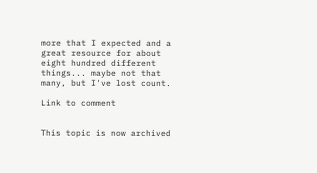more that I expected and a great resource for about eight hundred different things... maybe not that many, but I've lost count.

Link to comment


This topic is now archived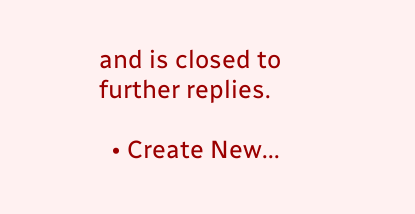and is closed to further replies.

  • Create New...